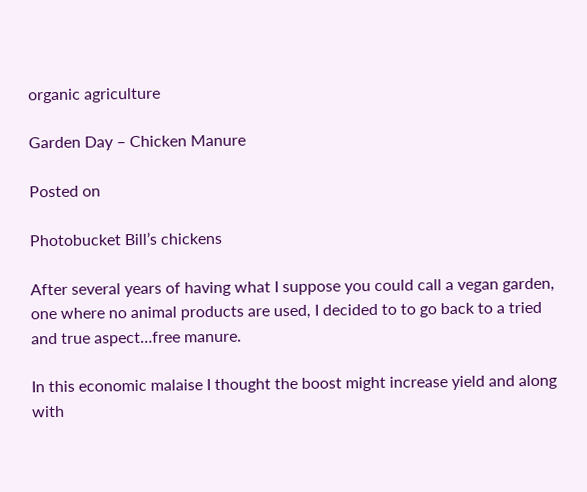organic agriculture

Garden Day – Chicken Manure

Posted on

Photobucket Bill’s chickens

After several years of having what I suppose you could call a vegan garden, one where no animal products are used, I decided to to go back to a tried and true aspect…free manure.

In this economic malaise I thought the boost might increase yield and along with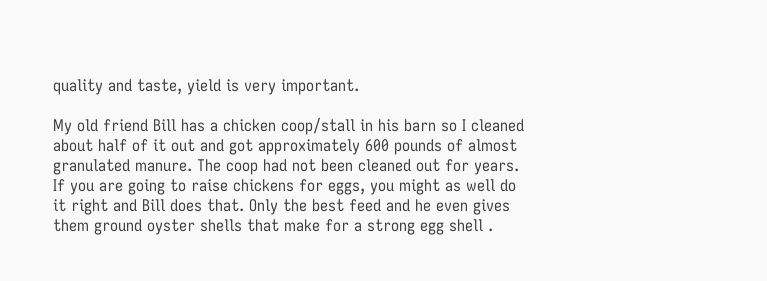quality and taste, yield is very important.

My old friend Bill has a chicken coop/stall in his barn so I cleaned about half of it out and got approximately 600 pounds of almost granulated manure. The coop had not been cleaned out for years. If you are going to raise chickens for eggs, you might as well do it right and Bill does that. Only the best feed and he even gives them ground oyster shells that make for a strong egg shell .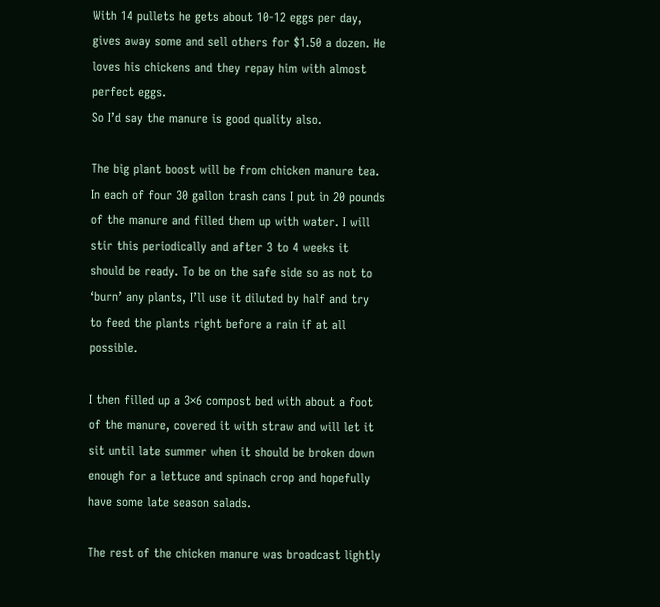With 14 pullets he gets about 10-12 eggs per day, gives away some and sell others for $1.50 a dozen. He loves his chickens and they repay him with almost perfect eggs.
So I’d say the manure is good quality also.

The big plant boost will be from chicken manure tea. In each of four 30 gallon trash cans I put in 20 pounds of the manure and filled them up with water. I will stir this periodically and after 3 to 4 weeks it should be ready. To be on the safe side so as not to ‘burn’ any plants, I’ll use it diluted by half and try to feed the plants right before a rain if at all possible.

I then filled up a 3×6 compost bed with about a foot of the manure, covered it with straw and will let it sit until late summer when it should be broken down enough for a lettuce and spinach crop and hopefully have some late season salads.

The rest of the chicken manure was broadcast lightly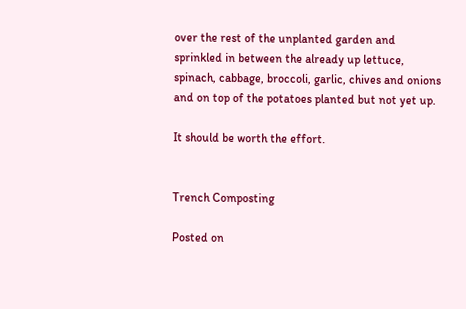over the rest of the unplanted garden and sprinkled in between the already up lettuce, spinach, cabbage, broccoli, garlic, chives and onions and on top of the potatoes planted but not yet up.

It should be worth the effort.


Trench Composting

Posted on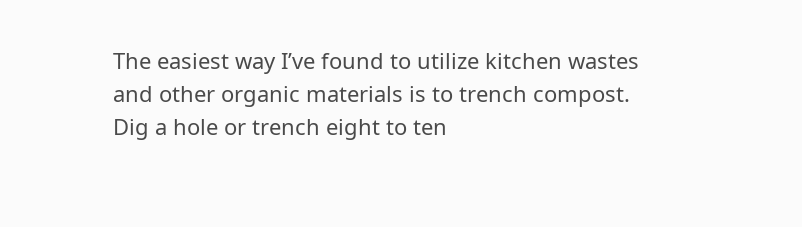The easiest way I’ve found to utilize kitchen wastes and other organic materials is to trench compost. Dig a hole or trench eight to ten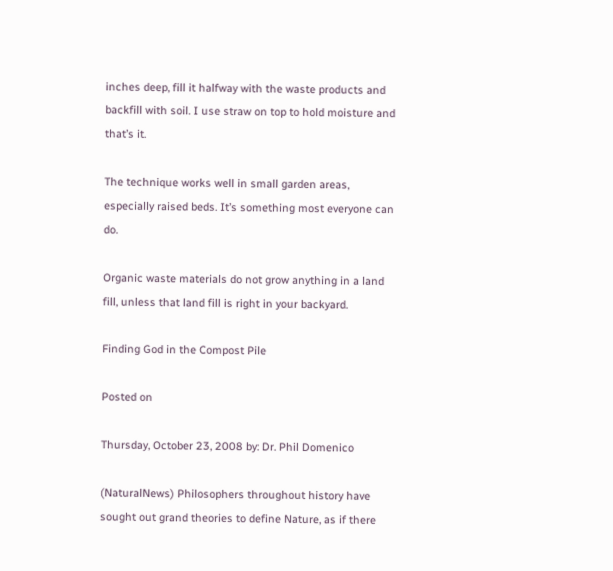inches deep, fill it halfway with the waste products and backfill with soil. I use straw on top to hold moisture and that’s it.

The technique works well in small garden areas, especially raised beds. It’s something most everyone can do.

Organic waste materials do not grow anything in a land fill, unless that land fill is right in your backyard.

Finding God in the Compost Pile

Posted on

Thursday, October 23, 2008 by: Dr. Phil Domenico

(NaturalNews) Philosophers throughout history have sought out grand theories to define Nature, as if there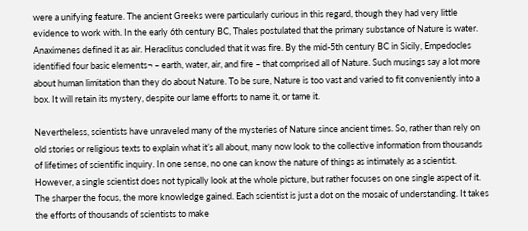were a unifying feature. The ancient Greeks were particularly curious in this regard, though they had very little evidence to work with. In the early 6th century BC, Thales postulated that the primary substance of Nature is water. Anaximenes defined it as air. Heraclitus concluded that it was fire. By the mid-5th century BC in Sicily, Empedocles identified four basic elements¬ – earth, water, air, and fire – that comprised all of Nature. Such musings say a lot more about human limitation than they do about Nature. To be sure, Nature is too vast and varied to fit conveniently into a box. It will retain its mystery, despite our lame efforts to name it, or tame it.

Nevertheless, scientists have unraveled many of the mysteries of Nature since ancient times. So, rather than rely on old stories or religious texts to explain what it’s all about, many now look to the collective information from thousands of lifetimes of scientific inquiry. In one sense, no one can know the nature of things as intimately as a scientist. However, a single scientist does not typically look at the whole picture, but rather focuses on one single aspect of it. The sharper the focus, the more knowledge gained. Each scientist is just a dot on the mosaic of understanding. It takes the efforts of thousands of scientists to make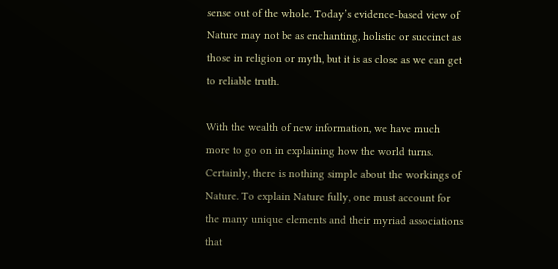sense out of the whole. Today’s evidence-based view of Nature may not be as enchanting, holistic or succinct as those in religion or myth, but it is as close as we can get to reliable truth.

With the wealth of new information, we have much more to go on in explaining how the world turns. Certainly, there is nothing simple about the workings of Nature. To explain Nature fully, one must account for the many unique elements and their myriad associations that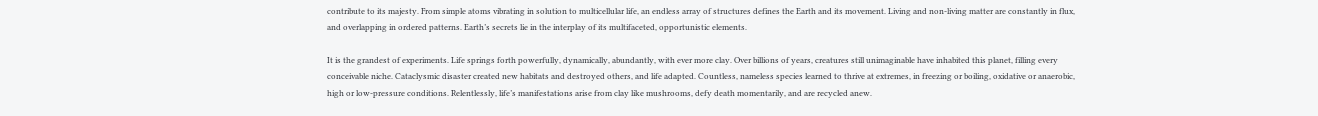contribute to its majesty. From simple atoms vibrating in solution to multicellular life, an endless array of structures defines the Earth and its movement. Living and non-living matter are constantly in flux, and overlapping in ordered patterns. Earth’s secrets lie in the interplay of its multifaceted, opportunistic elements.

It is the grandest of experiments. Life springs forth powerfully, dynamically, abundantly, with ever more clay. Over billions of years, creatures still unimaginable have inhabited this planet, filling every conceivable niche. Cataclysmic disaster created new habitats and destroyed others, and life adapted. Countless, nameless species learned to thrive at extremes, in freezing or boiling, oxidative or anaerobic, high or low-pressure conditions. Relentlessly, life’s manifestations arise from clay like mushrooms, defy death momentarily, and are recycled anew.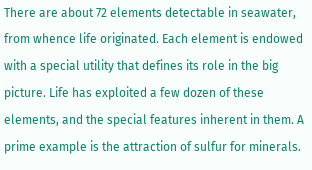There are about 72 elements detectable in seawater, from whence life originated. Each element is endowed with a special utility that defines its role in the big picture. Life has exploited a few dozen of these elements, and the special features inherent in them. A prime example is the attraction of sulfur for minerals.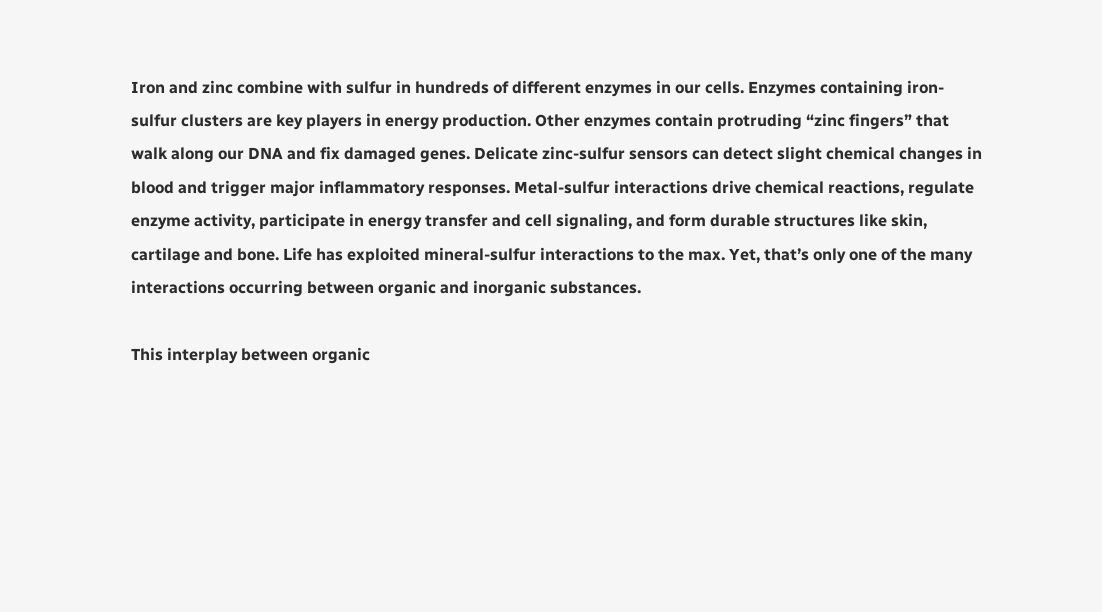Iron and zinc combine with sulfur in hundreds of different enzymes in our cells. Enzymes containing iron-sulfur clusters are key players in energy production. Other enzymes contain protruding “zinc fingers” that walk along our DNA and fix damaged genes. Delicate zinc-sulfur sensors can detect slight chemical changes in blood and trigger major inflammatory responses. Metal-sulfur interactions drive chemical reactions, regulate enzyme activity, participate in energy transfer and cell signaling, and form durable structures like skin, cartilage and bone. Life has exploited mineral-sulfur interactions to the max. Yet, that’s only one of the many interactions occurring between organic and inorganic substances.

This interplay between organic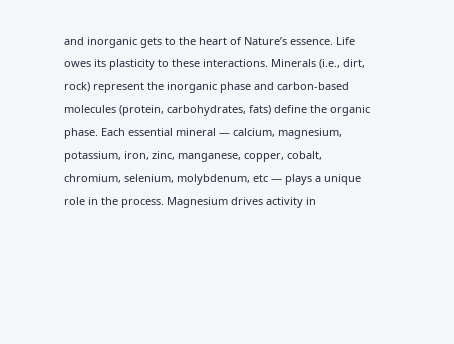and inorganic gets to the heart of Nature’s essence. Life owes its plasticity to these interactions. Minerals (i.e., dirt, rock) represent the inorganic phase and carbon-based molecules (protein, carbohydrates, fats) define the organic phase. Each essential mineral — calcium, magnesium, potassium, iron, zinc, manganese, copper, cobalt, chromium, selenium, molybdenum, etc — plays a unique role in the process. Magnesium drives activity in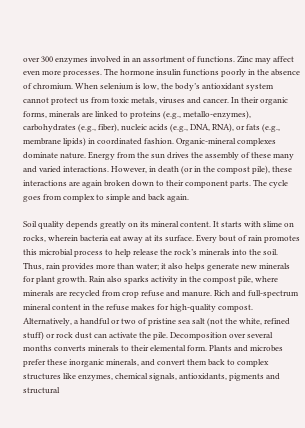over 300 enzymes involved in an assortment of functions. Zinc may affect even more processes. The hormone insulin functions poorly in the absence of chromium. When selenium is low, the body’s antioxidant system cannot protect us from toxic metals, viruses and cancer. In their organic forms, minerals are linked to proteins (e.g., metallo-enzymes), carbohydrates (e.g., fiber), nucleic acids (e.g., DNA, RNA), or fats (e.g., membrane lipids) in coordinated fashion. Organic-mineral complexes dominate nature. Energy from the sun drives the assembly of these many and varied interactions. However, in death (or in the compost pile), these interactions are again broken down to their component parts. The cycle goes from complex to simple and back again.

Soil quality depends greatly on its mineral content. It starts with slime on rocks, wherein bacteria eat away at its surface. Every bout of rain promotes this microbial process to help release the rock’s minerals into the soil. Thus, rain provides more than water; it also helps generate new minerals for plant growth. Rain also sparks activity in the compost pile, where minerals are recycled from crop refuse and manure. Rich and full-spectrum mineral content in the refuse makes for high-quality compost. Alternatively, a handful or two of pristine sea salt (not the white, refined stuff) or rock dust can activate the pile. Decomposition over several months converts minerals to their elemental form. Plants and microbes prefer these inorganic minerals, and convert them back to complex structures like enzymes, chemical signals, antioxidants, pigments and structural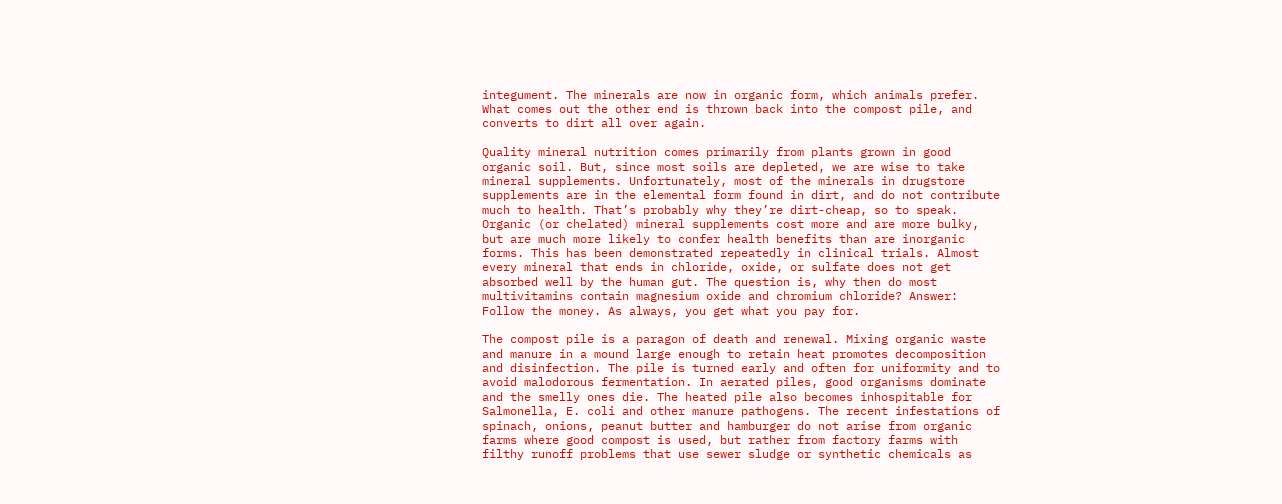integument. The minerals are now in organic form, which animals prefer. What comes out the other end is thrown back into the compost pile, and converts to dirt all over again.

Quality mineral nutrition comes primarily from plants grown in good organic soil. But, since most soils are depleted, we are wise to take mineral supplements. Unfortunately, most of the minerals in drugstore supplements are in the elemental form found in dirt, and do not contribute much to health. That’s probably why they’re dirt-cheap, so to speak. Organic (or chelated) mineral supplements cost more and are more bulky, but are much more likely to confer health benefits than are inorganic forms. This has been demonstrated repeatedly in clinical trials. Almost every mineral that ends in chloride, oxide, or sulfate does not get absorbed well by the human gut. The question is, why then do most multivitamins contain magnesium oxide and chromium chloride? Answer: Follow the money. As always, you get what you pay for.

The compost pile is a paragon of death and renewal. Mixing organic waste and manure in a mound large enough to retain heat promotes decomposition and disinfection. The pile is turned early and often for uniformity and to avoid malodorous fermentation. In aerated piles, good organisms dominate and the smelly ones die. The heated pile also becomes inhospitable for Salmonella, E. coli and other manure pathogens. The recent infestations of spinach, onions, peanut butter and hamburger do not arise from organic farms where good compost is used, but rather from factory farms with filthy runoff problems that use sewer sludge or synthetic chemicals as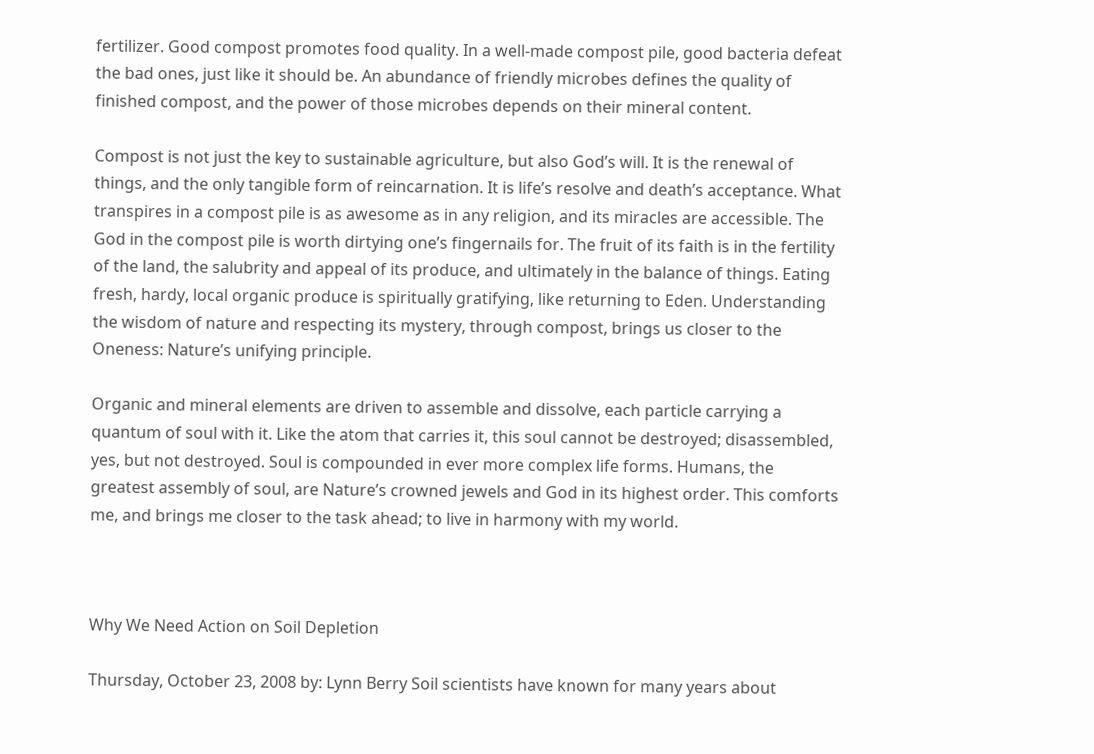fertilizer. Good compost promotes food quality. In a well-made compost pile, good bacteria defeat the bad ones, just like it should be. An abundance of friendly microbes defines the quality of finished compost, and the power of those microbes depends on their mineral content.

Compost is not just the key to sustainable agriculture, but also God’s will. It is the renewal of things, and the only tangible form of reincarnation. It is life’s resolve and death’s acceptance. What transpires in a compost pile is as awesome as in any religion, and its miracles are accessible. The God in the compost pile is worth dirtying one’s fingernails for. The fruit of its faith is in the fertility of the land, the salubrity and appeal of its produce, and ultimately in the balance of things. Eating fresh, hardy, local organic produce is spiritually gratifying, like returning to Eden. Understanding the wisdom of nature and respecting its mystery, through compost, brings us closer to the Oneness: Nature’s unifying principle.

Organic and mineral elements are driven to assemble and dissolve, each particle carrying a quantum of soul with it. Like the atom that carries it, this soul cannot be destroyed; disassembled, yes, but not destroyed. Soul is compounded in ever more complex life forms. Humans, the greatest assembly of soul, are Nature’s crowned jewels and God in its highest order. This comforts me, and brings me closer to the task ahead; to live in harmony with my world.



Why We Need Action on Soil Depletion

Thursday, October 23, 2008 by: Lynn Berry Soil scientists have known for many years about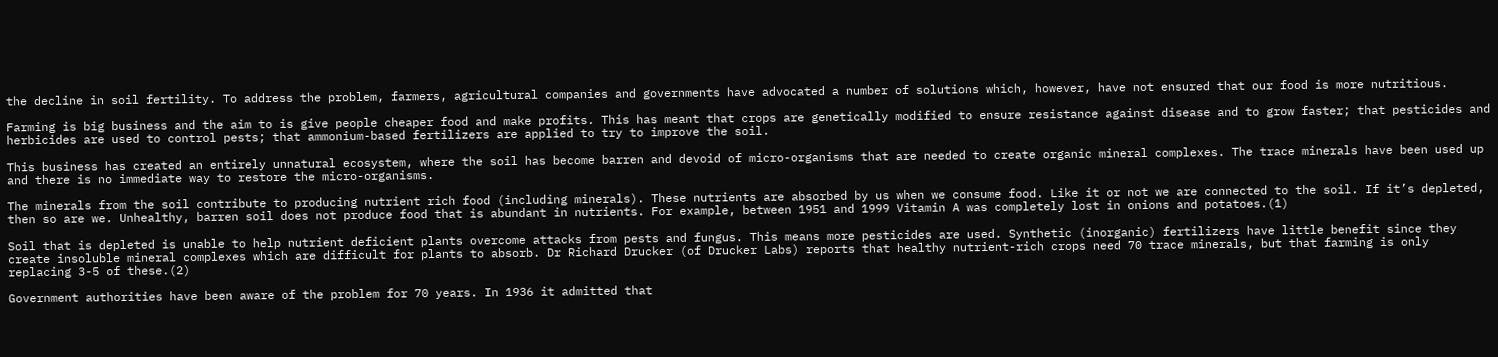the decline in soil fertility. To address the problem, farmers, agricultural companies and governments have advocated a number of solutions which, however, have not ensured that our food is more nutritious.

Farming is big business and the aim to is give people cheaper food and make profits. This has meant that crops are genetically modified to ensure resistance against disease and to grow faster; that pesticides and herbicides are used to control pests; that ammonium-based fertilizers are applied to try to improve the soil.

This business has created an entirely unnatural ecosystem, where the soil has become barren and devoid of micro-organisms that are needed to create organic mineral complexes. The trace minerals have been used up and there is no immediate way to restore the micro-organisms.

The minerals from the soil contribute to producing nutrient rich food (including minerals). These nutrients are absorbed by us when we consume food. Like it or not we are connected to the soil. If it’s depleted, then so are we. Unhealthy, barren soil does not produce food that is abundant in nutrients. For example, between 1951 and 1999 Vitamin A was completely lost in onions and potatoes.(1)

Soil that is depleted is unable to help nutrient deficient plants overcome attacks from pests and fungus. This means more pesticides are used. Synthetic (inorganic) fertilizers have little benefit since they create insoluble mineral complexes which are difficult for plants to absorb. Dr Richard Drucker (of Drucker Labs) reports that healthy nutrient-rich crops need 70 trace minerals, but that farming is only replacing 3-5 of these.(2)

Government authorities have been aware of the problem for 70 years. In 1936 it admitted that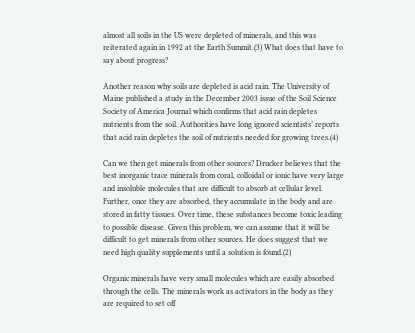almost all soils in the US were depleted of minerals, and this was reiterated again in 1992 at the Earth Summit.(3) What does that have to say about progress?

Another reason why soils are depleted is acid rain. The University of Maine published a study in the December 2003 issue of the Soil Science Society of America Journal which confirms that acid rain depletes nutrients from the soil. Authorities have long ignored scientists’ reports that acid rain depletes the soil of nutrients needed for growing trees.(4)

Can we then get minerals from other sources? Drucker believes that the best inorganic trace minerals from coral, colloidal or ionic have very large and insoluble molecules that are difficult to absorb at cellular level. Further, once they are absorbed, they accumulate in the body and are stored in fatty tissues. Over time, these substances become toxic leading to possible disease. Given this problem, we can assume that it will be difficult to get minerals from other sources. He does suggest that we need high quality supplements until a solution is found.(2)

Organic minerals have very small molecules which are easily absorbed through the cells. The minerals work as activators in the body as they are required to set off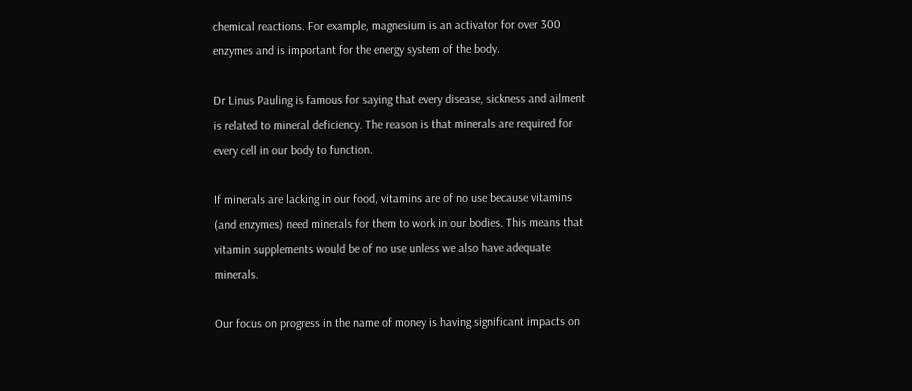chemical reactions. For example, magnesium is an activator for over 300 enzymes and is important for the energy system of the body.

Dr Linus Pauling is famous for saying that every disease, sickness and ailment is related to mineral deficiency. The reason is that minerals are required for every cell in our body to function.

If minerals are lacking in our food, vitamins are of no use because vitamins (and enzymes) need minerals for them to work in our bodies. This means that vitamin supplements would be of no use unless we also have adequate minerals.

Our focus on progress in the name of money is having significant impacts on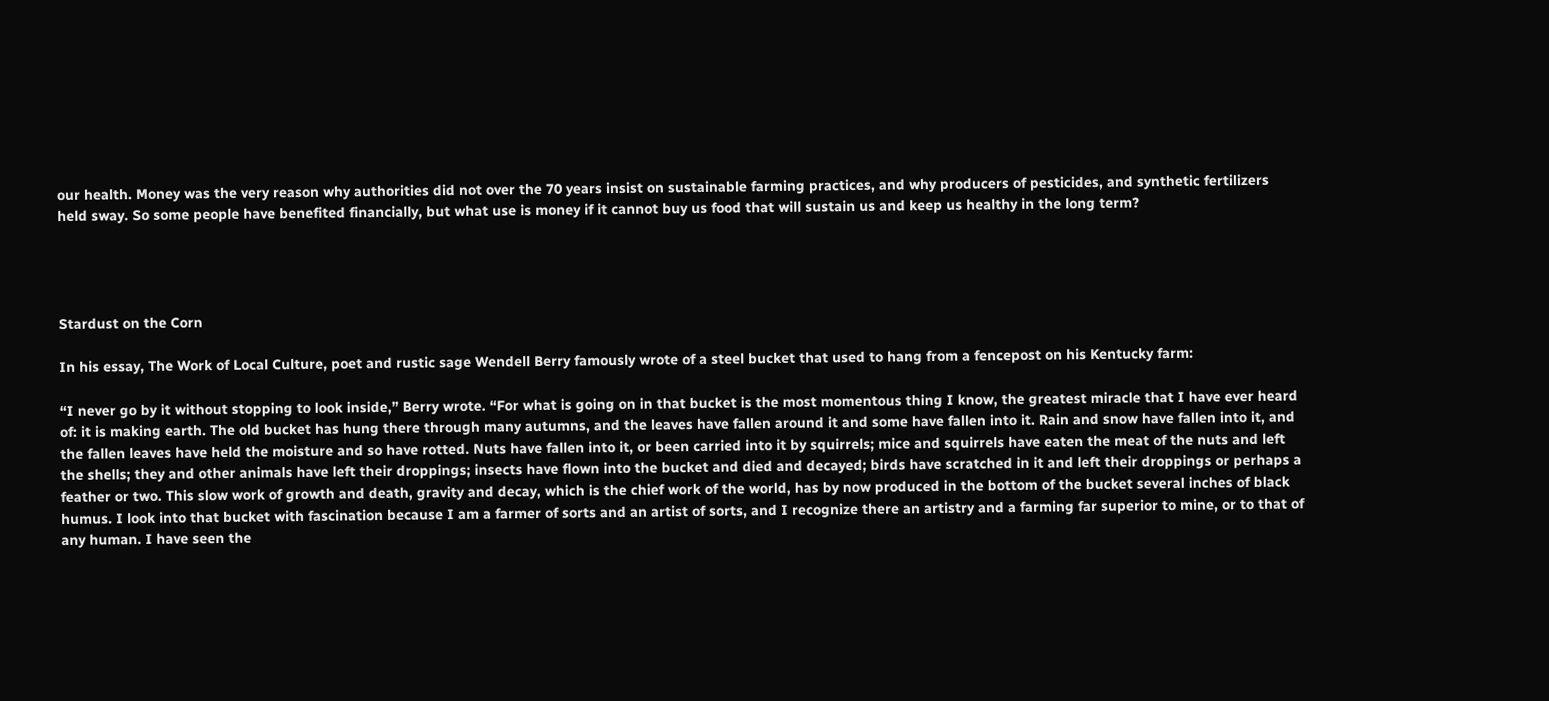our health. Money was the very reason why authorities did not over the 70 years insist on sustainable farming practices, and why producers of pesticides, and synthetic fertilizers held sway. So some people have benefited financially, but what use is money if it cannot buy us food that will sustain us and keep us healthy in the long term?




Stardust on the Corn

In his essay, The Work of Local Culture, poet and rustic sage Wendell Berry famously wrote of a steel bucket that used to hang from a fencepost on his Kentucky farm:

“I never go by it without stopping to look inside,” Berry wrote. “For what is going on in that bucket is the most momentous thing I know, the greatest miracle that I have ever heard of: it is making earth. The old bucket has hung there through many autumns, and the leaves have fallen around it and some have fallen into it. Rain and snow have fallen into it, and the fallen leaves have held the moisture and so have rotted. Nuts have fallen into it, or been carried into it by squirrels; mice and squirrels have eaten the meat of the nuts and left the shells; they and other animals have left their droppings; insects have flown into the bucket and died and decayed; birds have scratched in it and left their droppings or perhaps a feather or two. This slow work of growth and death, gravity and decay, which is the chief work of the world, has by now produced in the bottom of the bucket several inches of black humus. I look into that bucket with fascination because I am a farmer of sorts and an artist of sorts, and I recognize there an artistry and a farming far superior to mine, or to that of any human. I have seen the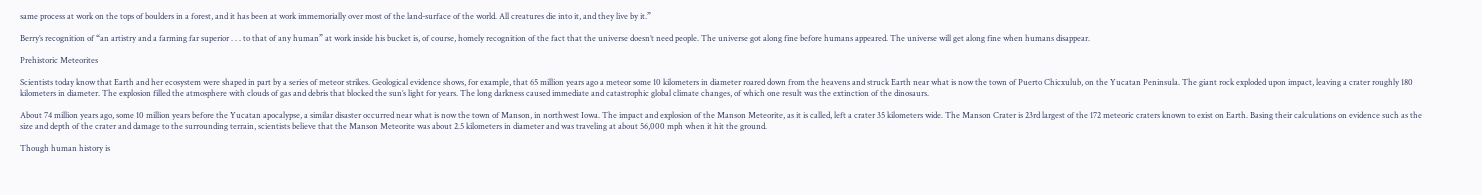same process at work on the tops of boulders in a forest, and it has been at work immemorially over most of the land-surface of the world. All creatures die into it, and they live by it.”

Berry’s recognition of “an artistry and a farming far superior . . . to that of any human” at work inside his bucket is, of course, homely recognition of the fact that the universe doesn’t need people. The universe got along fine before humans appeared. The universe will get along fine when humans disappear.

Prehistoric Meteorites

Scientists today know that Earth and her ecosystem were shaped in part by a series of meteor strikes. Geological evidence shows, for example, that 65 million years ago a meteor some 10 kilometers in diameter roared down from the heavens and struck Earth near what is now the town of Puerto Chicxulub, on the Yucatan Peninsula. The giant rock exploded upon impact, leaving a crater roughly 180 kilometers in diameter. The explosion filled the atmosphere with clouds of gas and debris that blocked the sun’s light for years. The long darkness caused immediate and catastrophic global climate changes, of which one result was the extinction of the dinosaurs.

About 74 million years ago, some 10 million years before the Yucatan apocalypse, a similar disaster occurred near what is now the town of Manson, in northwest Iowa. The impact and explosion of the Manson Meteorite, as it is called, left a crater 35 kilometers wide. The Manson Crater is 23rd largest of the 172 meteoric craters known to exist on Earth. Basing their calculations on evidence such as the size and depth of the crater and damage to the surrounding terrain, scientists believe that the Manson Meteorite was about 2.5 kilometers in diameter and was traveling at about 56,000 mph when it hit the ground.

Though human history is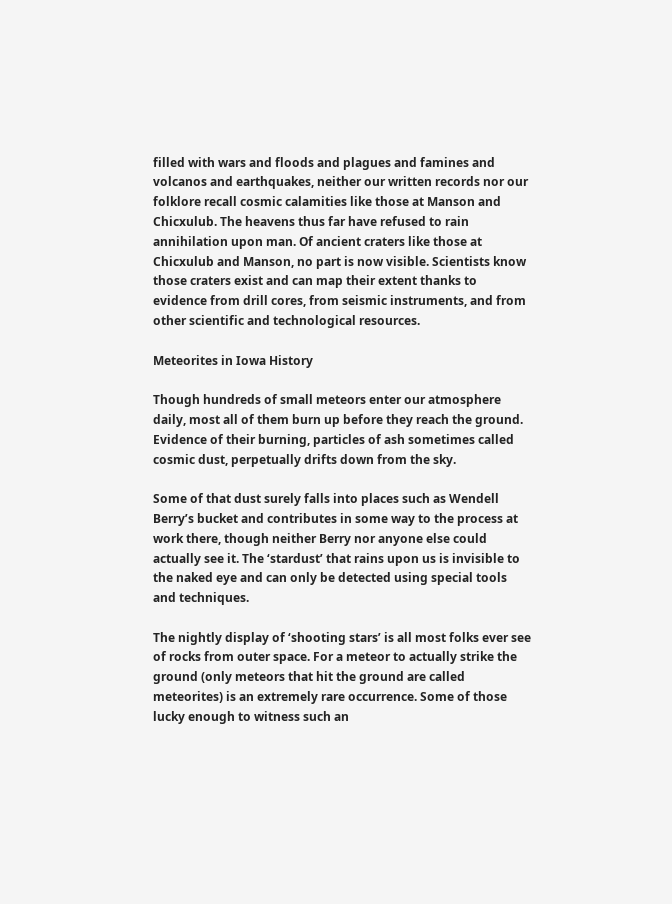filled with wars and floods and plagues and famines and volcanos and earthquakes, neither our written records nor our folklore recall cosmic calamities like those at Manson and Chicxulub. The heavens thus far have refused to rain annihilation upon man. Of ancient craters like those at Chicxulub and Manson, no part is now visible. Scientists know those craters exist and can map their extent thanks to evidence from drill cores, from seismic instruments, and from other scientific and technological resources.

Meteorites in Iowa History

Though hundreds of small meteors enter our atmosphere daily, most all of them burn up before they reach the ground. Evidence of their burning, particles of ash sometimes called cosmic dust, perpetually drifts down from the sky.

Some of that dust surely falls into places such as Wendell Berry’s bucket and contributes in some way to the process at work there, though neither Berry nor anyone else could actually see it. The ‘stardust’ that rains upon us is invisible to the naked eye and can only be detected using special tools and techniques.

The nightly display of ‘shooting stars’ is all most folks ever see of rocks from outer space. For a meteor to actually strike the ground (only meteors that hit the ground are called meteorites) is an extremely rare occurrence. Some of those lucky enough to witness such an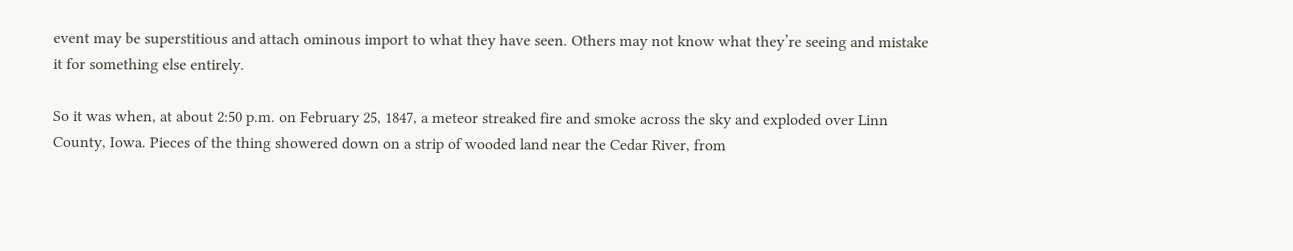event may be superstitious and attach ominous import to what they have seen. Others may not know what they’re seeing and mistake it for something else entirely.

So it was when, at about 2:50 p.m. on February 25, 1847, a meteor streaked fire and smoke across the sky and exploded over Linn County, Iowa. Pieces of the thing showered down on a strip of wooded land near the Cedar River, from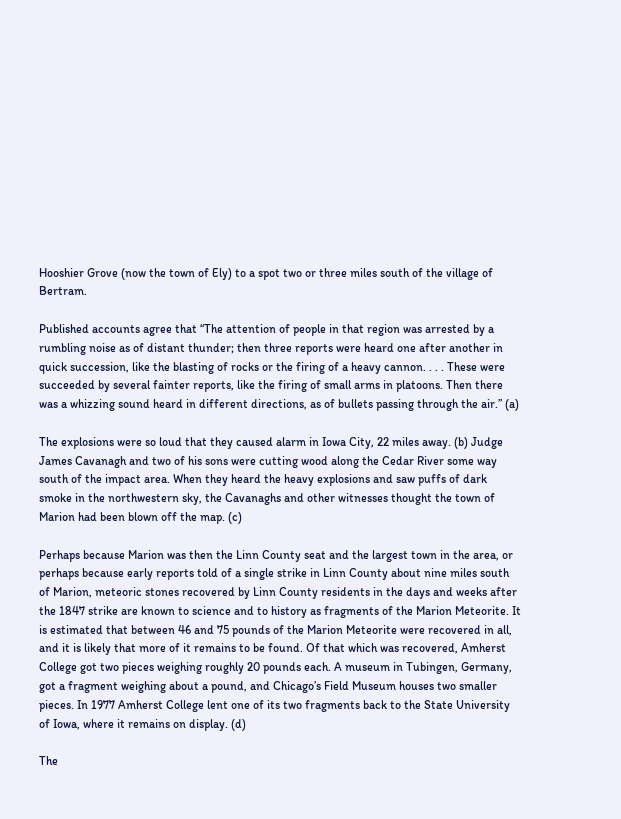Hooshier Grove (now the town of Ely) to a spot two or three miles south of the village of Bertram.

Published accounts agree that “The attention of people in that region was arrested by a rumbling noise as of distant thunder; then three reports were heard one after another in quick succession, like the blasting of rocks or the firing of a heavy cannon. . . . These were succeeded by several fainter reports, like the firing of small arms in platoons. Then there was a whizzing sound heard in different directions, as of bullets passing through the air.” (a)

The explosions were so loud that they caused alarm in Iowa City, 22 miles away. (b) Judge James Cavanagh and two of his sons were cutting wood along the Cedar River some way south of the impact area. When they heard the heavy explosions and saw puffs of dark smoke in the northwestern sky, the Cavanaghs and other witnesses thought the town of Marion had been blown off the map. (c)

Perhaps because Marion was then the Linn County seat and the largest town in the area, or perhaps because early reports told of a single strike in Linn County about nine miles south of Marion, meteoric stones recovered by Linn County residents in the days and weeks after the 1847 strike are known to science and to history as fragments of the Marion Meteorite. It is estimated that between 46 and 75 pounds of the Marion Meteorite were recovered in all, and it is likely that more of it remains to be found. Of that which was recovered, Amherst College got two pieces weighing roughly 20 pounds each. A museum in Tubingen, Germany, got a fragment weighing about a pound, and Chicago’s Field Museum houses two smaller pieces. In 1977 Amherst College lent one of its two fragments back to the State University of Iowa, where it remains on display. (d)

The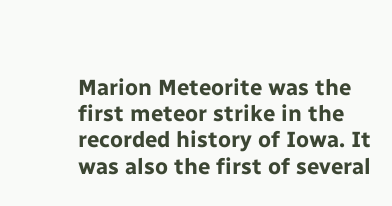Marion Meteorite was the first meteor strike in the recorded history of Iowa. It was also the first of several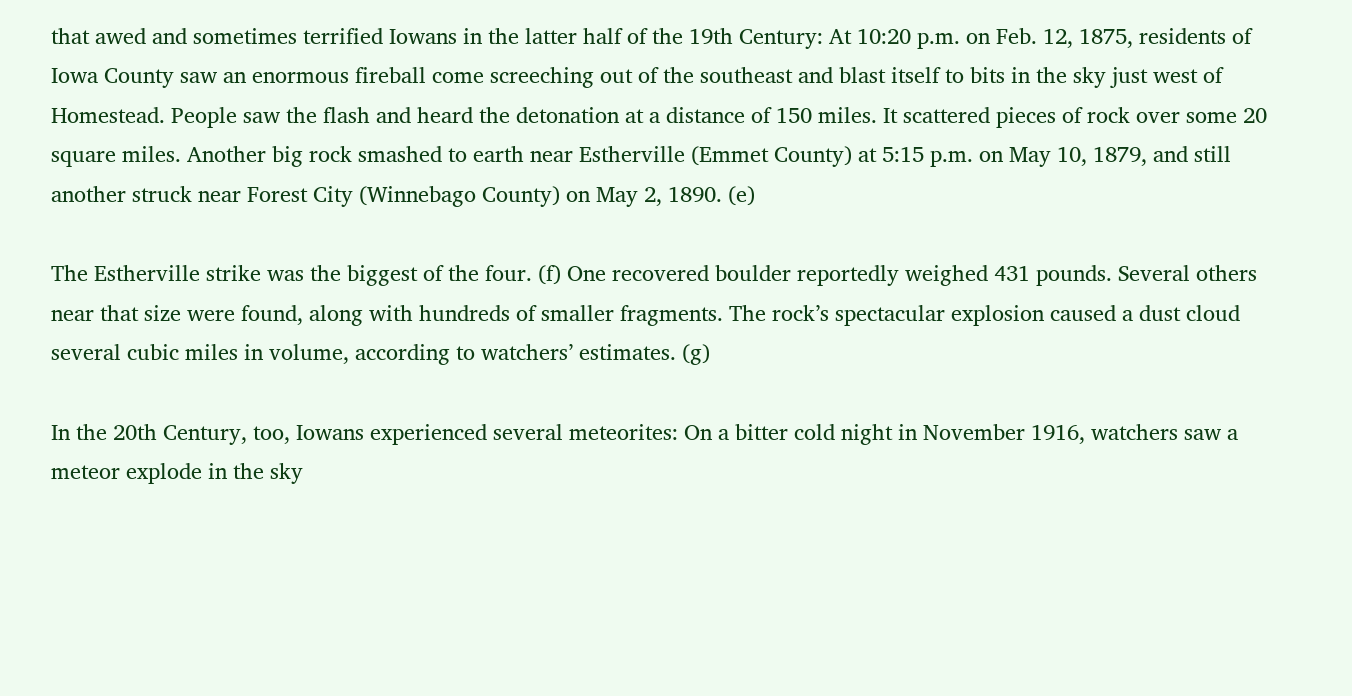that awed and sometimes terrified Iowans in the latter half of the 19th Century: At 10:20 p.m. on Feb. 12, 1875, residents of Iowa County saw an enormous fireball come screeching out of the southeast and blast itself to bits in the sky just west of Homestead. People saw the flash and heard the detonation at a distance of 150 miles. It scattered pieces of rock over some 20 square miles. Another big rock smashed to earth near Estherville (Emmet County) at 5:15 p.m. on May 10, 1879, and still another struck near Forest City (Winnebago County) on May 2, 1890. (e)

The Estherville strike was the biggest of the four. (f) One recovered boulder reportedly weighed 431 pounds. Several others near that size were found, along with hundreds of smaller fragments. The rock’s spectacular explosion caused a dust cloud several cubic miles in volume, according to watchers’ estimates. (g)

In the 20th Century, too, Iowans experienced several meteorites: On a bitter cold night in November 1916, watchers saw a meteor explode in the sky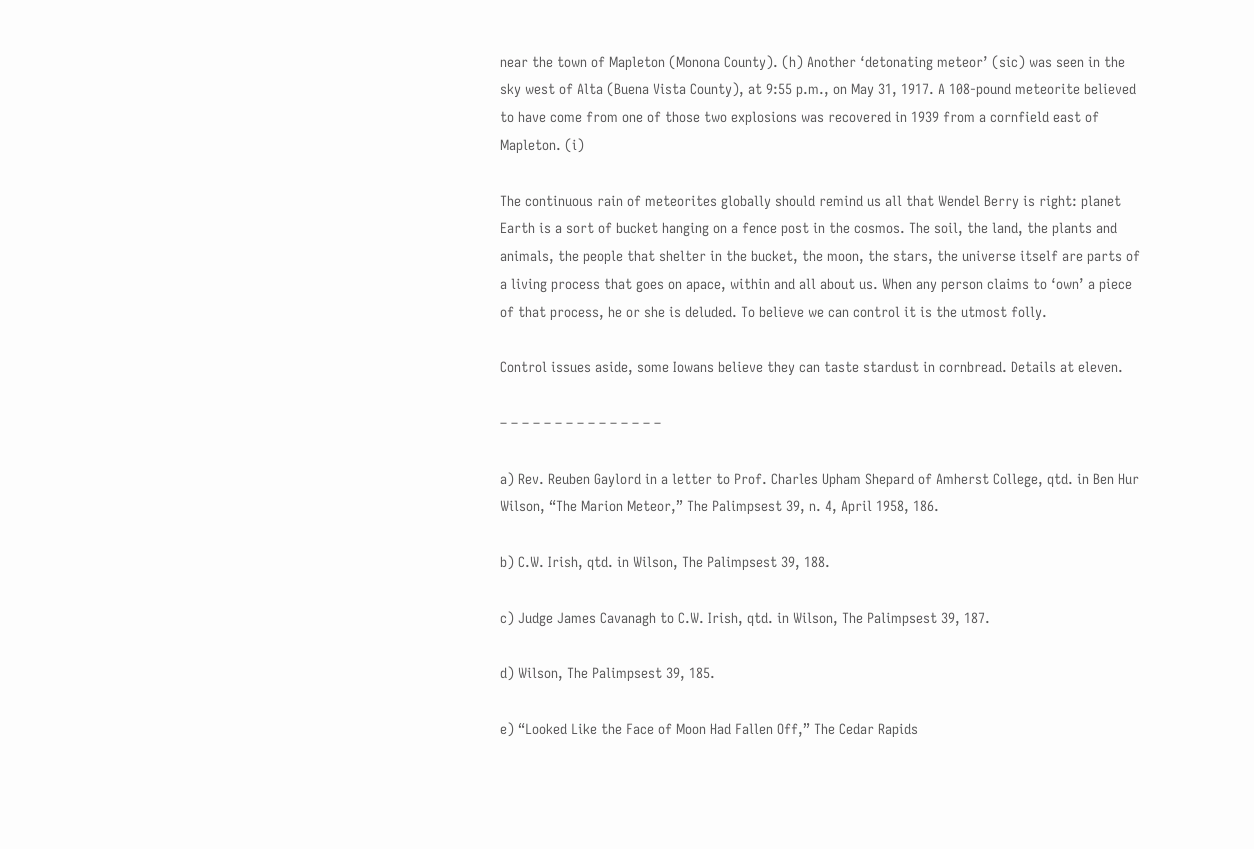near the town of Mapleton (Monona County). (h) Another ‘detonating meteor’ (sic) was seen in the sky west of Alta (Buena Vista County), at 9:55 p.m., on May 31, 1917. A 108-pound meteorite believed to have come from one of those two explosions was recovered in 1939 from a cornfield east of Mapleton. (i)

The continuous rain of meteorites globally should remind us all that Wendel Berry is right: planet Earth is a sort of bucket hanging on a fence post in the cosmos. The soil, the land, the plants and animals, the people that shelter in the bucket, the moon, the stars, the universe itself are parts of a living process that goes on apace, within and all about us. When any person claims to ‘own’ a piece of that process, he or she is deluded. To believe we can control it is the utmost folly.

Control issues aside, some Iowans believe they can taste stardust in cornbread. Details at eleven.

– – – – – – – – – – – – – – –

a) Rev. Reuben Gaylord in a letter to Prof. Charles Upham Shepard of Amherst College, qtd. in Ben Hur Wilson, “The Marion Meteor,” The Palimpsest 39, n. 4, April 1958, 186.

b) C.W. Irish, qtd. in Wilson, The Palimpsest 39, 188.

c) Judge James Cavanagh to C.W. Irish, qtd. in Wilson, The Palimpsest 39, 187.

d) Wilson, The Palimpsest 39, 185.

e) “Looked Like the Face of Moon Had Fallen Off,” The Cedar Rapids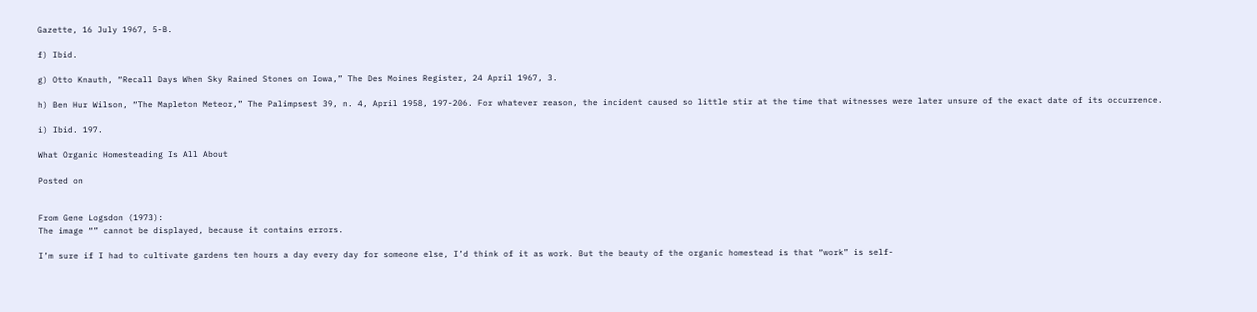Gazette, 16 July 1967, 5-B.

f) Ibid.

g) Otto Knauth, “Recall Days When Sky Rained Stones on Iowa,” The Des Moines Register, 24 April 1967, 3.

h) Ben Hur Wilson, “The Mapleton Meteor,” The Palimpsest 39, n. 4, April 1958, 197-206. For whatever reason, the incident caused so little stir at the time that witnesses were later unsure of the exact date of its occurrence.

i) Ibid. 197.

What Organic Homesteading Is All About

Posted on


From Gene Logsdon (1973):
The image “” cannot be displayed, because it contains errors.

I’m sure if I had to cultivate gardens ten hours a day every day for someone else, I’d think of it as work. But the beauty of the organic homestead is that “work” is self-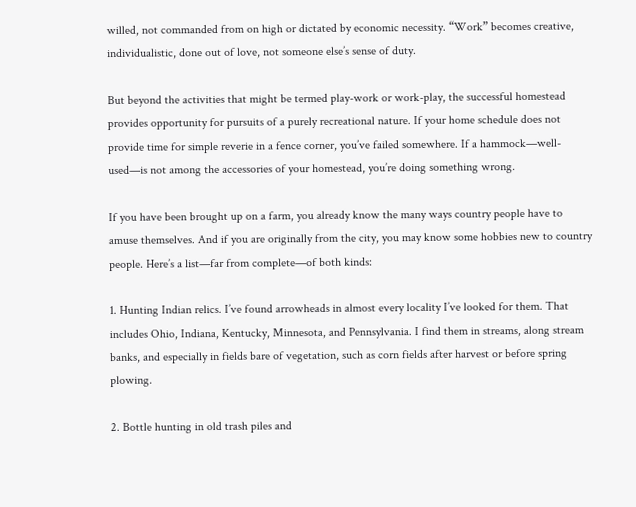willed, not commanded from on high or dictated by economic necessity. “Work” becomes creative, individualistic, done out of love, not someone else’s sense of duty.

But beyond the activities that might be termed play-work or work-play, the successful homestead provides opportunity for pursuits of a purely recreational nature. If your home schedule does not provide time for simple reverie in a fence corner, you’ve failed somewhere. If a hammock—well-used—is not among the accessories of your homestead, you’re doing something wrong.

If you have been brought up on a farm, you already know the many ways country people have to amuse themselves. And if you are originally from the city, you may know some hobbies new to country people. Here’s a list—far from complete—of both kinds:

1. Hunting Indian relics. I’ve found arrowheads in almost every locality I’ve looked for them. That includes Ohio, Indiana, Kentucky, Minnesota, and Pennsylvania. I find them in streams, along stream banks, and especially in fields bare of vegetation, such as corn fields after harvest or before spring plowing.

2. Bottle hunting in old trash piles and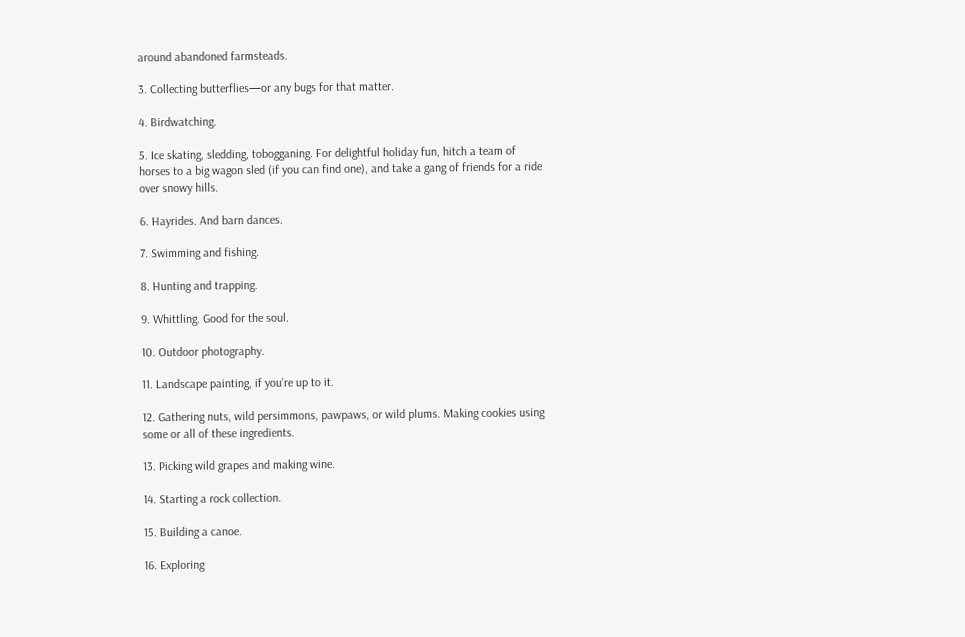around abandoned farmsteads.

3. Collecting butterflies—or any bugs for that matter.

4. Birdwatching.

5. Ice skating, sledding, tobogganing. For delightful holiday fun, hitch a team of horses to a big wagon sled (if you can find one), and take a gang of friends for a ride over snowy hills.

6. Hayrides. And barn dances.

7. Swimming and fishing.

8. Hunting and trapping.

9. Whittling. Good for the soul.

10. Outdoor photography.

11. Landscape painting, if you’re up to it.

12. Gathering nuts, wild persimmons, pawpaws, or wild plums. Making cookies using some or all of these ingredients.

13. Picking wild grapes and making wine.

14. Starting a rock collection.

15. Building a canoe.

16. Exploring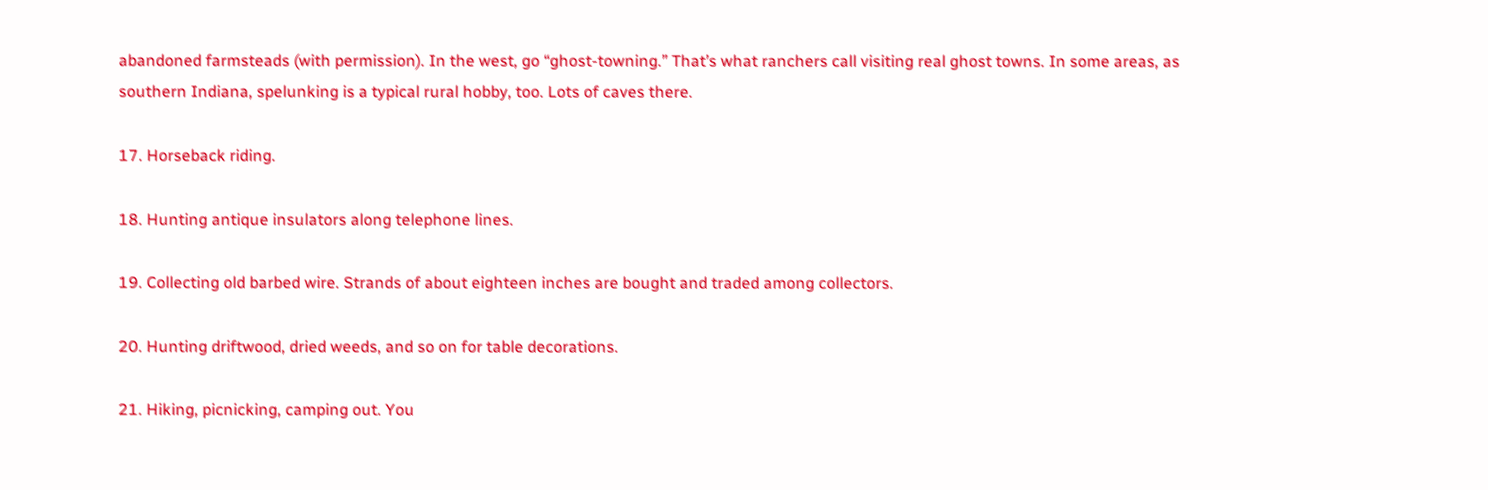abandoned farmsteads (with permission). In the west, go “ghost-towning.” That’s what ranchers call visiting real ghost towns. In some areas, as southern Indiana, spelunking is a typical rural hobby, too. Lots of caves there.

17. Horseback riding.

18. Hunting antique insulators along telephone lines.

19. Collecting old barbed wire. Strands of about eighteen inches are bought and traded among collectors.

20. Hunting driftwood, dried weeds, and so on for table decorations.

21. Hiking, picnicking, camping out. You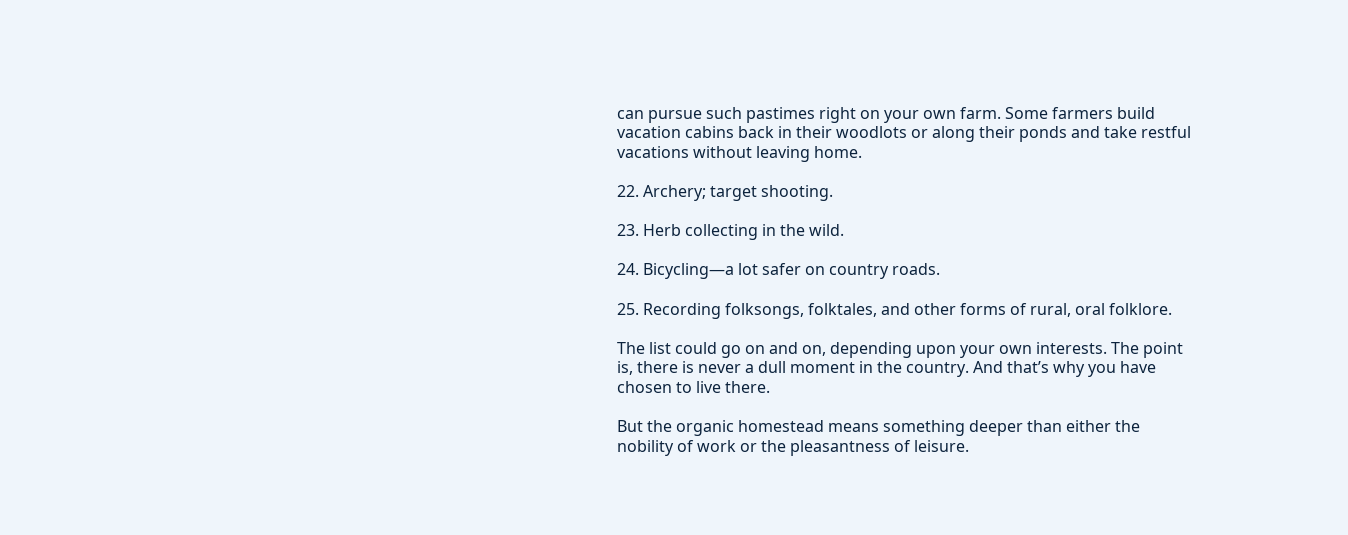can pursue such pastimes right on your own farm. Some farmers build vacation cabins back in their woodlots or along their ponds and take restful vacations without leaving home.

22. Archery; target shooting.

23. Herb collecting in the wild.

24. Bicycling—a lot safer on country roads.

25. Recording folksongs, folktales, and other forms of rural, oral folklore.

The list could go on and on, depending upon your own interests. The point is, there is never a dull moment in the country. And that’s why you have chosen to live there.

But the organic homestead means something deeper than either the nobility of work or the pleasantness of leisure.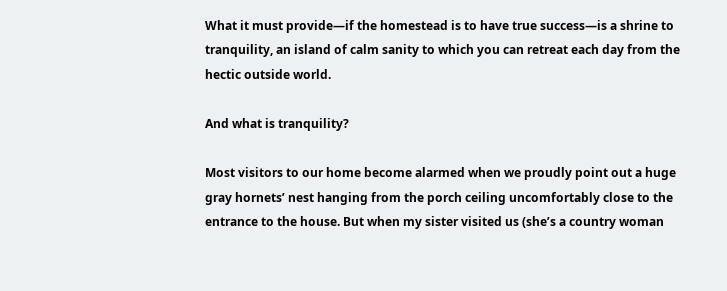What it must provide—if the homestead is to have true success—is a shrine to tranquility, an island of calm sanity to which you can retreat each day from the hectic outside world.

And what is tranquility?

Most visitors to our home become alarmed when we proudly point out a huge gray hornets’ nest hanging from the porch ceiling uncomfortably close to the entrance to the house. But when my sister visited us (she’s a country woman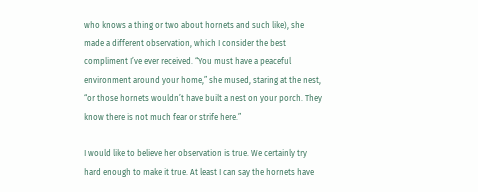who knows a thing or two about hornets and such like), she made a different observation, which I consider the best compliment I’ve ever received. “You must have a peaceful environment around your home,” she mused, staring at the nest, “or those hornets wouldn’t have built a nest on your porch. They know there is not much fear or strife here.”

I would like to believe her observation is true. We certainly try hard enough to make it true. At least I can say the hornets have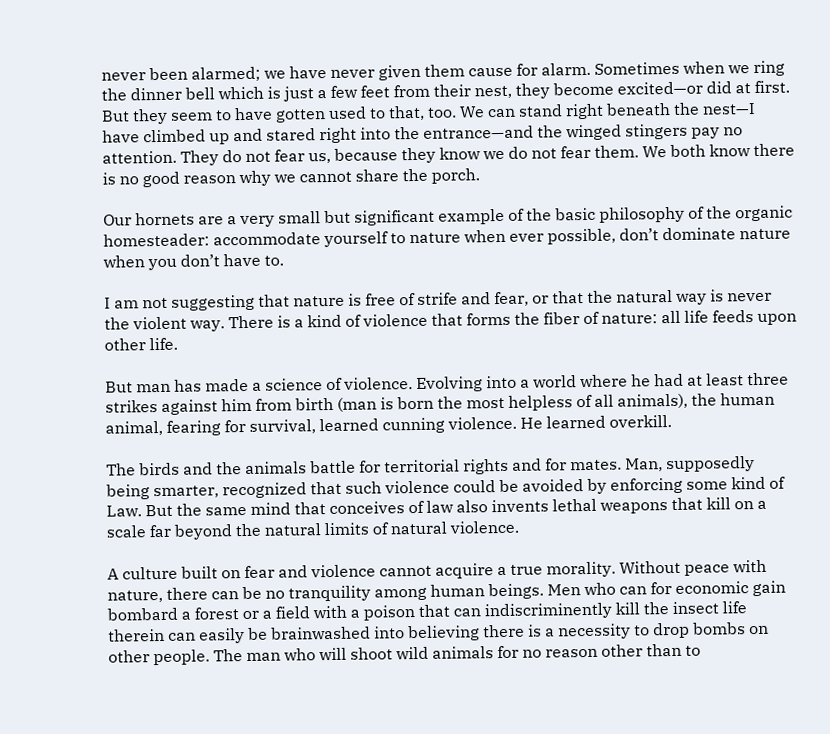never been alarmed; we have never given them cause for alarm. Sometimes when we ring the dinner bell which is just a few feet from their nest, they become excited—or did at first. But they seem to have gotten used to that, too. We can stand right beneath the nest—I have climbed up and stared right into the entrance—and the winged stingers pay no attention. They do not fear us, because they know we do not fear them. We both know there is no good reason why we cannot share the porch.

Our hornets are a very small but significant example of the basic philosophy of the organic homesteader: accommodate yourself to nature when ever possible, don’t dominate nature when you don’t have to.

I am not suggesting that nature is free of strife and fear, or that the natural way is never the violent way. There is a kind of violence that forms the fiber of nature: all life feeds upon other life.

But man has made a science of violence. Evolving into a world where he had at least three strikes against him from birth (man is born the most helpless of all animals), the human animal, fearing for survival, learned cunning violence. He learned overkill.

The birds and the animals battle for territorial rights and for mates. Man, supposedly being smarter, recognized that such violence could be avoided by enforcing some kind of Law. But the same mind that conceives of law also invents lethal weapons that kill on a scale far beyond the natural limits of natural violence.

A culture built on fear and violence cannot acquire a true morality. Without peace with nature, there can be no tranquility among human beings. Men who can for economic gain bombard a forest or a field with a poison that can indiscriminently kill the insect life therein can easily be brainwashed into believing there is a necessity to drop bombs on other people. The man who will shoot wild animals for no reason other than to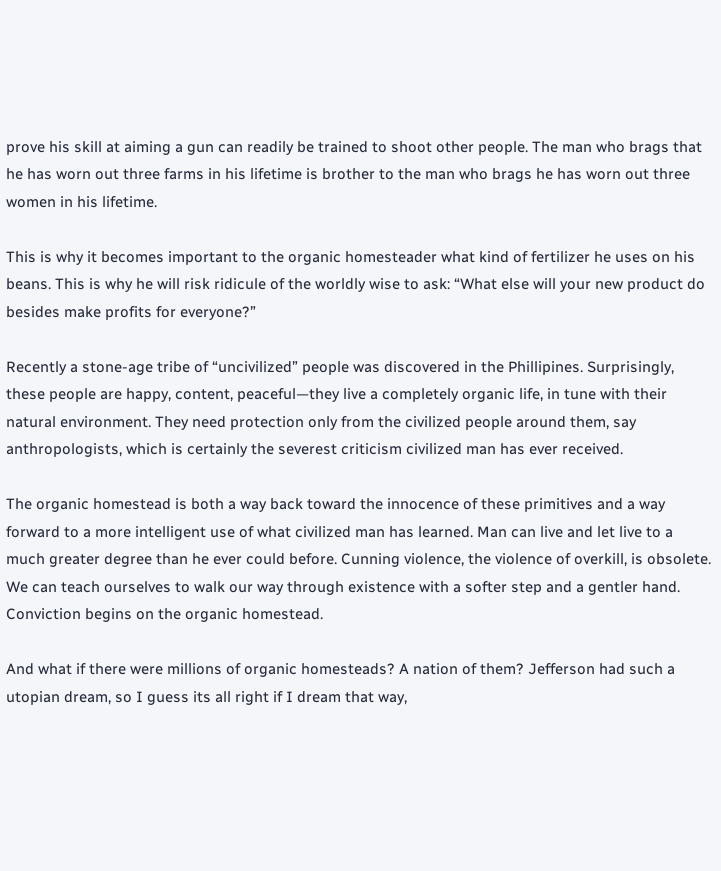prove his skill at aiming a gun can readily be trained to shoot other people. The man who brags that he has worn out three farms in his lifetime is brother to the man who brags he has worn out three women in his lifetime.

This is why it becomes important to the organic homesteader what kind of fertilizer he uses on his beans. This is why he will risk ridicule of the worldly wise to ask: “What else will your new product do besides make profits for everyone?”

Recently a stone-age tribe of “uncivilized” people was discovered in the Phillipines. Surprisingly, these people are happy, content, peaceful—they live a completely organic life, in tune with their natural environment. They need protection only from the civilized people around them, say anthropologists, which is certainly the severest criticism civilized man has ever received.

The organic homestead is both a way back toward the innocence of these primitives and a way forward to a more intelligent use of what civilized man has learned. Man can live and let live to a much greater degree than he ever could before. Cunning violence, the violence of overkill, is obsolete. We can teach ourselves to walk our way through existence with a softer step and a gentler hand. Conviction begins on the organic homestead.

And what if there were millions of organic homesteads? A nation of them? Jefferson had such a utopian dream, so I guess its all right if I dream that way,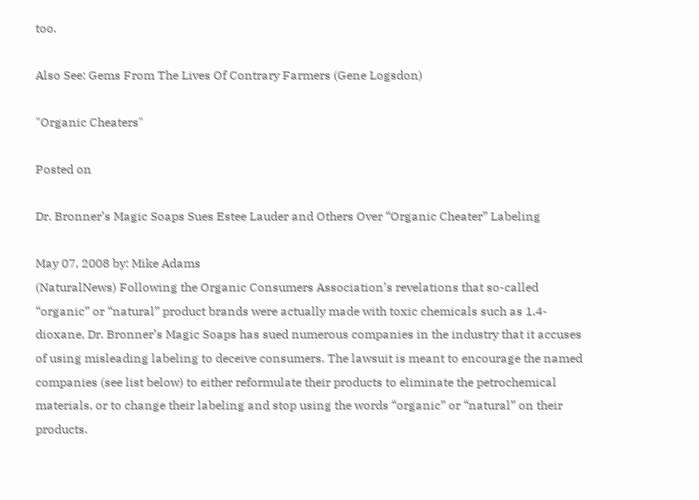too.

Also See: Gems From The Lives Of Contrary Farmers (Gene Logsdon)

"Organic Cheaters"

Posted on

Dr. Bronner’s Magic Soaps Sues Estee Lauder and Others Over “Organic Cheater” Labeling

May 07, 2008 by: Mike Adams
(NaturalNews) Following the Organic Consumers Association’s revelations that so-called “organic” or “natural” product brands were actually made with toxic chemicals such as 1,4-dioxane, Dr. Bronner’s Magic Soaps has sued numerous companies in the industry that it accuses of using misleading labeling to deceive consumers. The lawsuit is meant to encourage the named companies (see list below) to either reformulate their products to eliminate the petrochemical materials, or to change their labeling and stop using the words “organic” or “natural” on their products.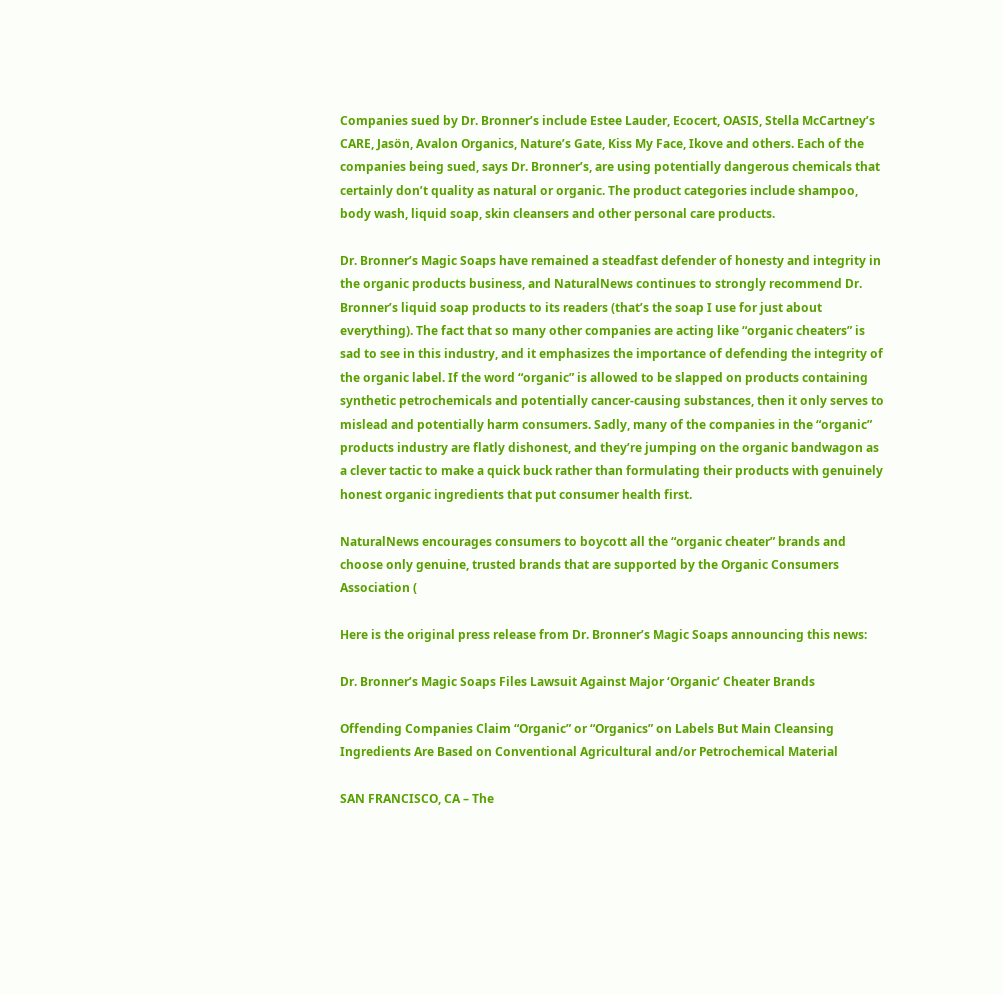Companies sued by Dr. Bronner’s include Estee Lauder, Ecocert, OASIS, Stella McCartney’s CARE, Jasön, Avalon Organics, Nature’s Gate, Kiss My Face, Ikove and others. Each of the companies being sued, says Dr. Bronner’s, are using potentially dangerous chemicals that certainly don’t quality as natural or organic. The product categories include shampoo, body wash, liquid soap, skin cleansers and other personal care products.

Dr. Bronner’s Magic Soaps have remained a steadfast defender of honesty and integrity in the organic products business, and NaturalNews continues to strongly recommend Dr. Bronner’s liquid soap products to its readers (that’s the soap I use for just about everything). The fact that so many other companies are acting like “organic cheaters” is sad to see in this industry, and it emphasizes the importance of defending the integrity of the organic label. If the word “organic” is allowed to be slapped on products containing synthetic petrochemicals and potentially cancer-causing substances, then it only serves to mislead and potentially harm consumers. Sadly, many of the companies in the “organic” products industry are flatly dishonest, and they’re jumping on the organic bandwagon as a clever tactic to make a quick buck rather than formulating their products with genuinely honest organic ingredients that put consumer health first.

NaturalNews encourages consumers to boycott all the “organic cheater” brands and choose only genuine, trusted brands that are supported by the Organic Consumers Association (

Here is the original press release from Dr. Bronner’s Magic Soaps announcing this news:

Dr. Bronner’s Magic Soaps Files Lawsuit Against Major ‘Organic’ Cheater Brands

Offending Companies Claim “Organic” or “Organics” on Labels But Main Cleansing Ingredients Are Based on Conventional Agricultural and/or Petrochemical Material

SAN FRANCISCO, CA – The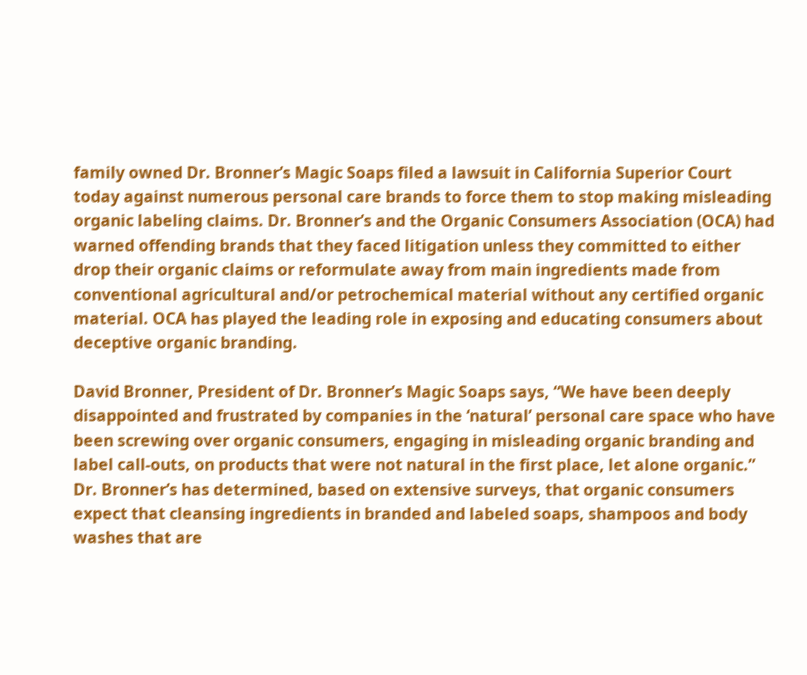family owned Dr. Bronner’s Magic Soaps filed a lawsuit in California Superior Court today against numerous personal care brands to force them to stop making misleading organic labeling claims. Dr. Bronner’s and the Organic Consumers Association (OCA) had warned offending brands that they faced litigation unless they committed to either drop their organic claims or reformulate away from main ingredients made from conventional agricultural and/or petrochemical material without any certified organic material. OCA has played the leading role in exposing and educating consumers about deceptive organic branding.

David Bronner, President of Dr. Bronner’s Magic Soaps says, “We have been deeply disappointed and frustrated by companies in the ‘natural’ personal care space who have been screwing over organic consumers, engaging in misleading organic branding and label call-outs, on products that were not natural in the first place, let alone organic.” Dr. Bronner’s has determined, based on extensive surveys, that organic consumers expect that cleansing ingredients in branded and labeled soaps, shampoos and body washes that are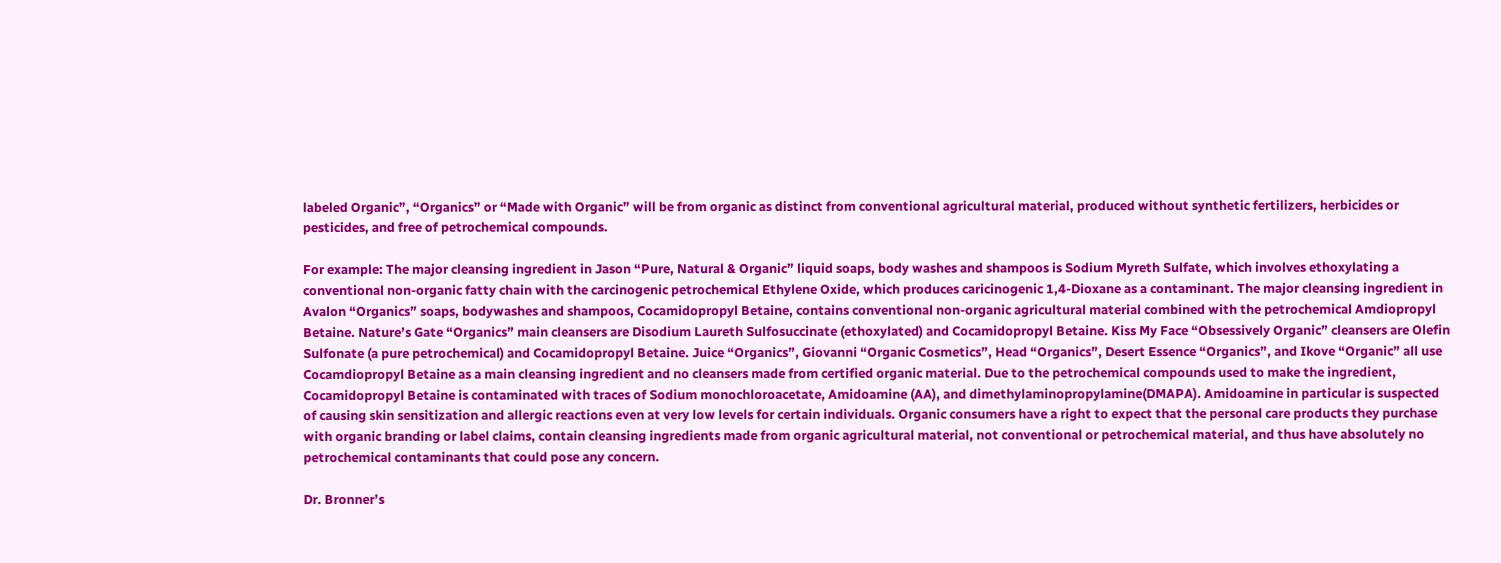labeled Organic”, “Organics” or “Made with Organic” will be from organic as distinct from conventional agricultural material, produced without synthetic fertilizers, herbicides or pesticides, and free of petrochemical compounds.

For example: The major cleansing ingredient in Jason “Pure, Natural & Organic” liquid soaps, body washes and shampoos is Sodium Myreth Sulfate, which involves ethoxylating a conventional non-organic fatty chain with the carcinogenic petrochemical Ethylene Oxide, which produces caricinogenic 1,4-Dioxane as a contaminant. The major cleansing ingredient in Avalon “Organics” soaps, bodywashes and shampoos, Cocamidopropyl Betaine, contains conventional non-organic agricultural material combined with the petrochemical Amdiopropyl Betaine. Nature’s Gate “Organics” main cleansers are Disodium Laureth Sulfosuccinate (ethoxylated) and Cocamidopropyl Betaine. Kiss My Face “Obsessively Organic” cleansers are Olefin Sulfonate (a pure petrochemical) and Cocamidopropyl Betaine. Juice “Organics”, Giovanni “Organic Cosmetics”, Head “Organics”, Desert Essence “Organics”, and Ikove “Organic” all use Cocamdiopropyl Betaine as a main cleansing ingredient and no cleansers made from certified organic material. Due to the petrochemical compounds used to make the ingredient, Cocamidopropyl Betaine is contaminated with traces of Sodium monochloroacetate, Amidoamine (AA), and dimethylaminopropylamine(DMAPA). Amidoamine in particular is suspected of causing skin sensitization and allergic reactions even at very low levels for certain individuals. Organic consumers have a right to expect that the personal care products they purchase with organic branding or label claims, contain cleansing ingredients made from organic agricultural material, not conventional or petrochemical material, and thus have absolutely no petrochemical contaminants that could pose any concern.

Dr. Bronner’s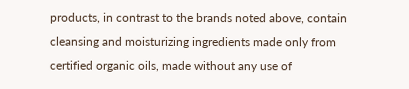products, in contrast to the brands noted above, contain cleansing and moisturizing ingredients made only from certified organic oils, made without any use of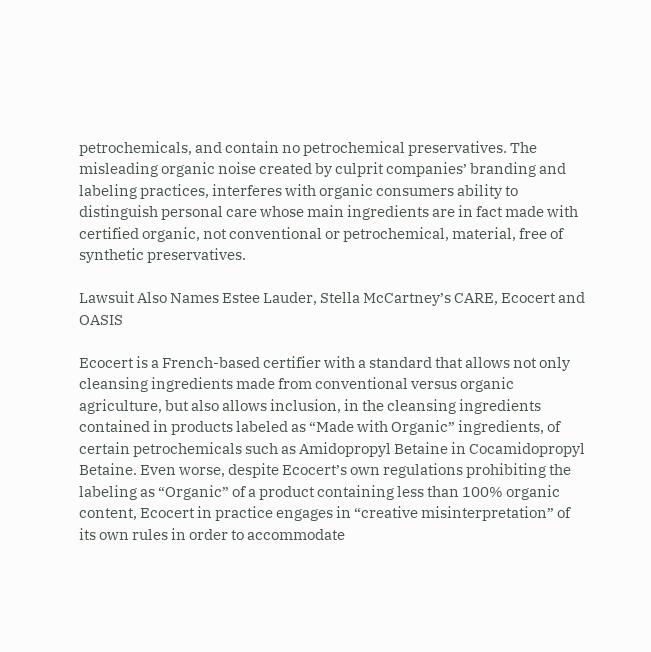petrochemicals, and contain no petrochemical preservatives. The misleading organic noise created by culprit companies’ branding and labeling practices, interferes with organic consumers ability to distinguish personal care whose main ingredients are in fact made with certified organic, not conventional or petrochemical, material, free of synthetic preservatives.

Lawsuit Also Names Estee Lauder, Stella McCartney’s CARE, Ecocert and OASIS

Ecocert is a French-based certifier with a standard that allows not only cleansing ingredients made from conventional versus organic agriculture, but also allows inclusion, in the cleansing ingredients contained in products labeled as “Made with Organic” ingredients, of certain petrochemicals such as Amidopropyl Betaine in Cocamidopropyl Betaine. Even worse, despite Ecocert’s own regulations prohibiting the labeling as “Organic” of a product containing less than 100% organic content, Ecocert in practice engages in “creative misinterpretation” of its own rules in order to accommodate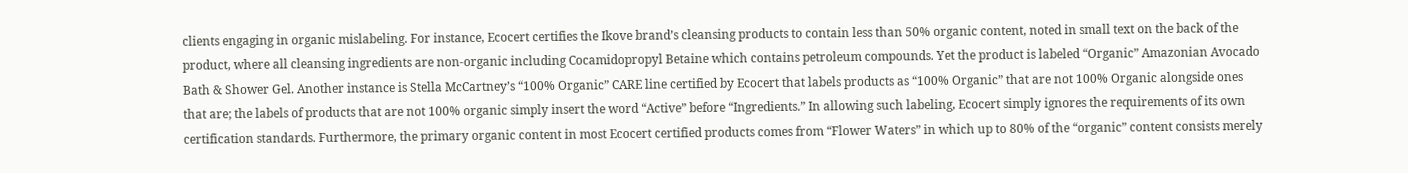clients engaging in organic mislabeling. For instance, Ecocert certifies the Ikove brand’s cleansing products to contain less than 50% organic content, noted in small text on the back of the product, where all cleansing ingredients are non-organic including Cocamidopropyl Betaine which contains petroleum compounds. Yet the product is labeled “Organic” Amazonian Avocado Bath & Shower Gel. Another instance is Stella McCartney’s “100% Organic” CARE line certified by Ecocert that labels products as “100% Organic” that are not 100% Organic alongside ones that are; the labels of products that are not 100% organic simply insert the word “Active” before “Ingredients.” In allowing such labeling, Ecocert simply ignores the requirements of its own certification standards. Furthermore, the primary organic content in most Ecocert certified products comes from “Flower Waters” in which up to 80% of the “organic” content consists merely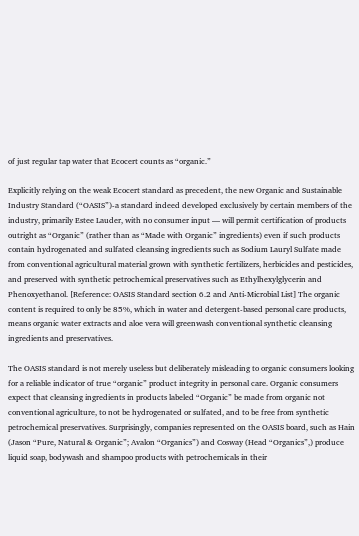of just regular tap water that Ecocert counts as “organic.”

Explicitly relying on the weak Ecocert standard as precedent, the new Organic and Sustainable Industry Standard (“OASIS”)-a standard indeed developed exclusively by certain members of the industry, primarily Estee Lauder, with no consumer input — will permit certification of products outright as “Organic” (rather than as “Made with Organic” ingredients) even if such products contain hydrogenated and sulfated cleansing ingredients such as Sodium Lauryl Sulfate made from conventional agricultural material grown with synthetic fertilizers, herbicides and pesticides, and preserved with synthetic petrochemical preservatives such as Ethylhexylglycerin and Phenoxyethanol. [Reference: OASIS Standard section 6.2 and Anti-Microbial List] The organic content is required to only be 85%, which in water and detergent-based personal care products, means organic water extracts and aloe vera will greenwash conventional synthetic cleansing ingredients and preservatives.

The OASIS standard is not merely useless but deliberately misleading to organic consumers looking for a reliable indicator of true “organic” product integrity in personal care. Organic consumers expect that cleansing ingredients in products labeled “Organic” be made from organic not conventional agriculture, to not be hydrogenated or sulfated, and to be free from synthetic petrochemical preservatives. Surprisingly, companies represented on the OASIS board, such as Hain (Jason “Pure, Natural & Organic”; Avalon “Organics”) and Cosway (Head “Organics”,) produce liquid soap, bodywash and shampoo products with petrochemicals in their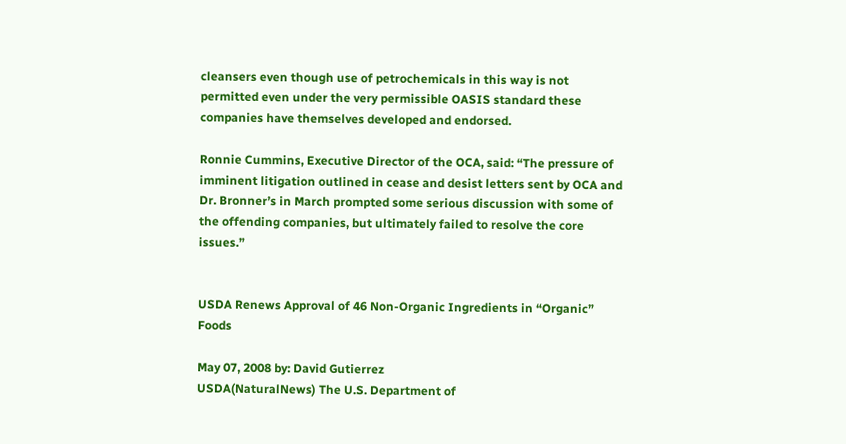cleansers even though use of petrochemicals in this way is not permitted even under the very permissible OASIS standard these companies have themselves developed and endorsed.

Ronnie Cummins, Executive Director of the OCA, said: “The pressure of imminent litigation outlined in cease and desist letters sent by OCA and Dr. Bronner’s in March prompted some serious discussion with some of the offending companies, but ultimately failed to resolve the core issues.”


USDA Renews Approval of 46 Non-Organic Ingredients in “Organic” Foods

May 07, 2008 by: David Gutierrez
USDA(NaturalNews) The U.S. Department of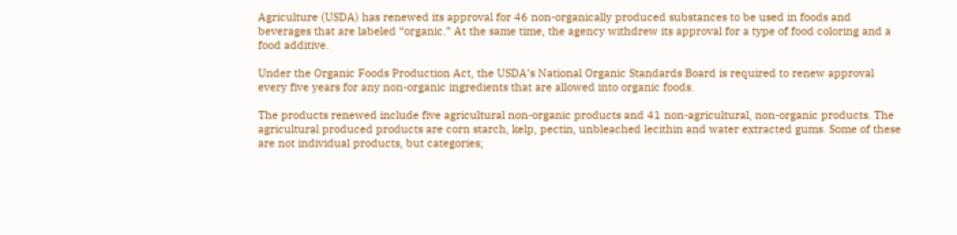Agriculture (USDA) has renewed its approval for 46 non-organically produced substances to be used in foods and beverages that are labeled “organic.” At the same time, the agency withdrew its approval for a type of food coloring and a food additive.

Under the Organic Foods Production Act, the USDA’s National Organic Standards Board is required to renew approval every five years for any non-organic ingredients that are allowed into organic foods.

The products renewed include five agricultural non-organic products and 41 non-agricultural, non-organic products. The agricultural produced products are corn starch, kelp, pectin, unbleached lecithin and water extracted gums. Some of these are not individual products, but categories;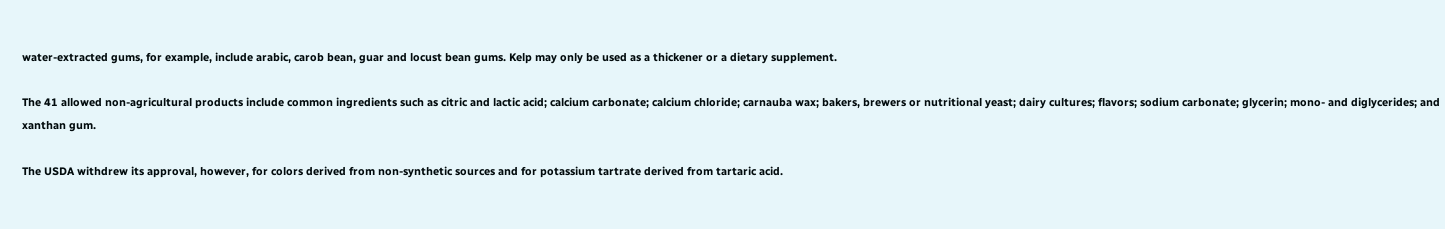water-extracted gums, for example, include arabic, carob bean, guar and locust bean gums. Kelp may only be used as a thickener or a dietary supplement.

The 41 allowed non-agricultural products include common ingredients such as citric and lactic acid; calcium carbonate; calcium chloride; carnauba wax; bakers, brewers or nutritional yeast; dairy cultures; flavors; sodium carbonate; glycerin; mono- and diglycerides; and xanthan gum.

The USDA withdrew its approval, however, for colors derived from non-synthetic sources and for potassium tartrate derived from tartaric acid.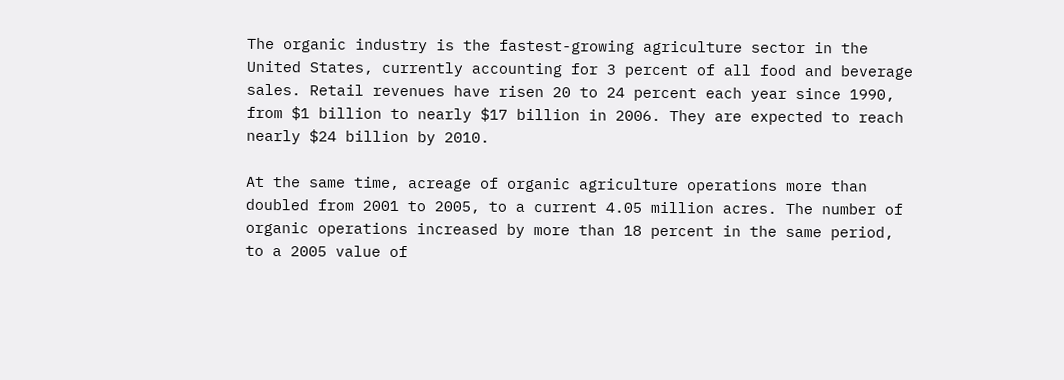The organic industry is the fastest-growing agriculture sector in the United States, currently accounting for 3 percent of all food and beverage sales. Retail revenues have risen 20 to 24 percent each year since 1990, from $1 billion to nearly $17 billion in 2006. They are expected to reach nearly $24 billion by 2010.

At the same time, acreage of organic agriculture operations more than doubled from 2001 to 2005, to a current 4.05 million acres. The number of organic operations increased by more than 18 percent in the same period, to a 2005 value of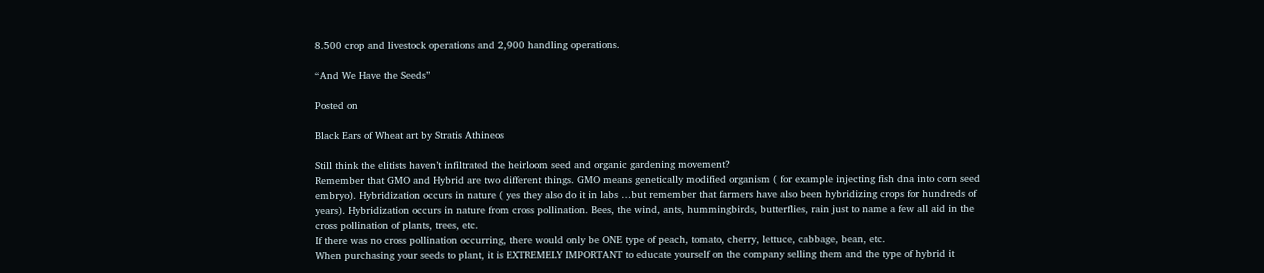8.500 crop and livestock operations and 2,900 handling operations.

“And We Have the Seeds”

Posted on

Black Ears of Wheat art by Stratis Athineos

Still think the elitists haven’t infiltrated the heirloom seed and organic gardening movement?
Remember that GMO and Hybrid are two different things. GMO means genetically modified organism ( for example injecting fish dna into corn seed embryo). Hybridization occurs in nature ( yes they also do it in labs …but remember that farmers have also been hybridizing crops for hundreds of years). Hybridization occurs in nature from cross pollination. Bees, the wind, ants, hummingbirds, butterflies, rain just to name a few all aid in the cross pollination of plants, trees, etc.
If there was no cross pollination occurring, there would only be ONE type of peach, tomato, cherry, lettuce, cabbage, bean, etc.
When purchasing your seeds to plant, it is EXTREMELY IMPORTANT to educate yourself on the company selling them and the type of hybrid it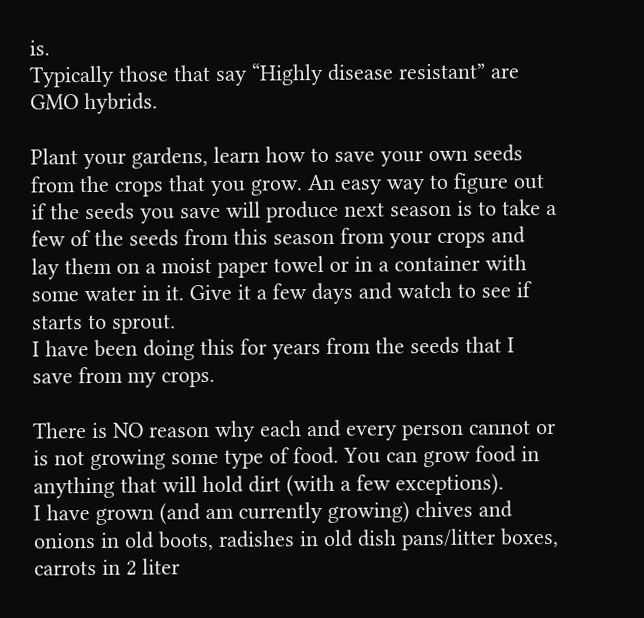is.
Typically those that say “Highly disease resistant” are GMO hybrids.

Plant your gardens, learn how to save your own seeds from the crops that you grow. An easy way to figure out if the seeds you save will produce next season is to take a few of the seeds from this season from your crops and lay them on a moist paper towel or in a container with some water in it. Give it a few days and watch to see if starts to sprout.
I have been doing this for years from the seeds that I save from my crops.

There is NO reason why each and every person cannot or is not growing some type of food. You can grow food in anything that will hold dirt (with a few exceptions).
I have grown (and am currently growing) chives and onions in old boots, radishes in old dish pans/litter boxes, carrots in 2 liter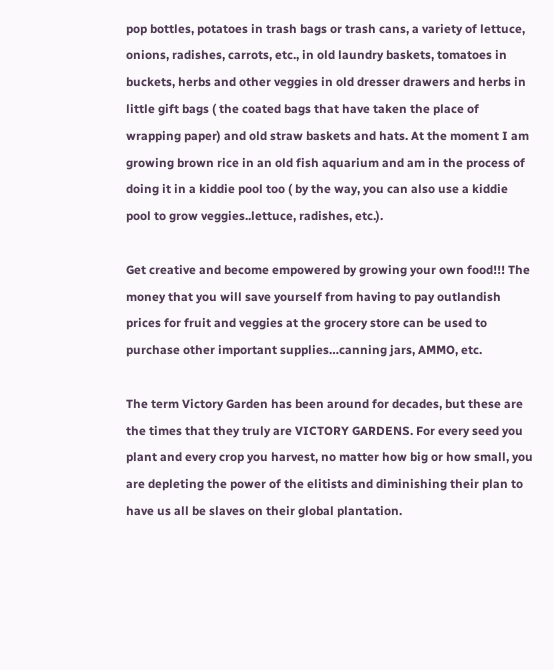pop bottles, potatoes in trash bags or trash cans, a variety of lettuce, onions, radishes, carrots, etc., in old laundry baskets, tomatoes in buckets, herbs and other veggies in old dresser drawers and herbs in little gift bags ( the coated bags that have taken the place of wrapping paper) and old straw baskets and hats. At the moment I am growing brown rice in an old fish aquarium and am in the process of doing it in a kiddie pool too ( by the way, you can also use a kiddie pool to grow veggies..lettuce, radishes, etc.).

Get creative and become empowered by growing your own food!!! The money that you will save yourself from having to pay outlandish prices for fruit and veggies at the grocery store can be used to purchase other important supplies…canning jars, AMMO, etc.

The term Victory Garden has been around for decades, but these are the times that they truly are VICTORY GARDENS. For every seed you plant and every crop you harvest, no matter how big or how small, you are depleting the power of the elitists and diminishing their plan to have us all be slaves on their global plantation.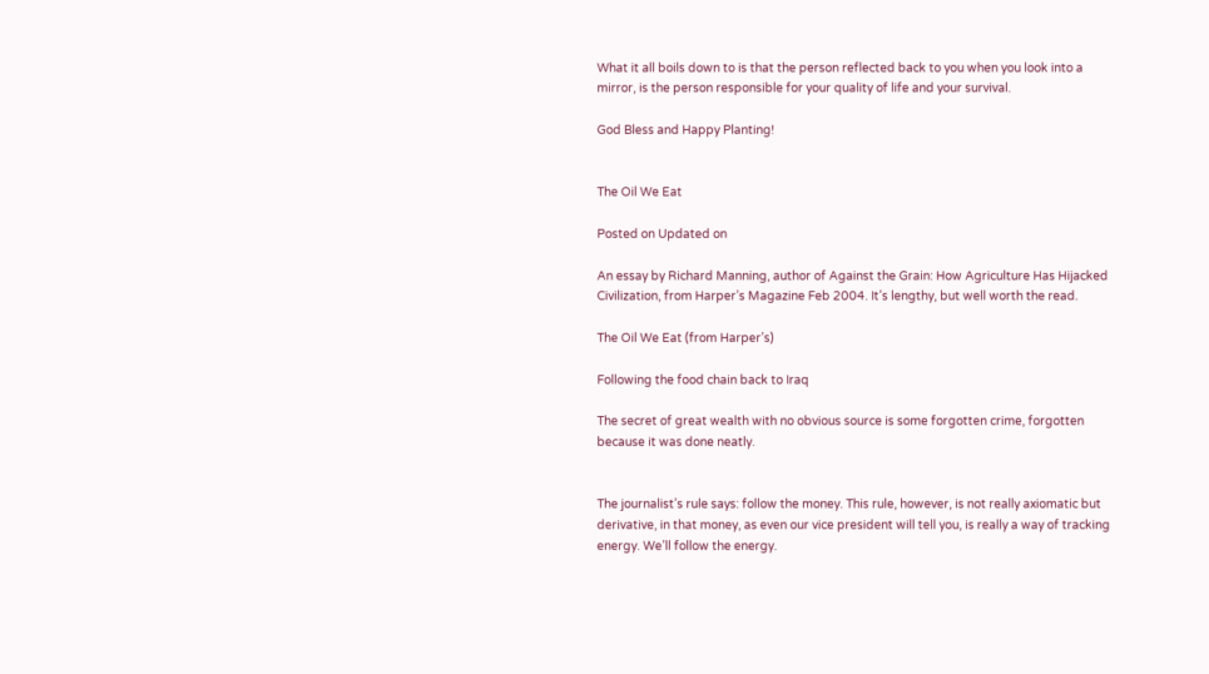What it all boils down to is that the person reflected back to you when you look into a mirror, is the person responsible for your quality of life and your survival.

God Bless and Happy Planting!


The Oil We Eat

Posted on Updated on

An essay by Richard Manning, author of Against the Grain: How Agriculture Has Hijacked Civilization, from Harper’s Magazine Feb 2004. It’s lengthy, but well worth the read.

The Oil We Eat (from Harper’s)

Following the food chain back to Iraq

The secret of great wealth with no obvious source is some forgotten crime, forgotten because it was done neatly.


The journalist’s rule says: follow the money. This rule, however, is not really axiomatic but derivative, in that money, as even our vice president will tell you, is really a way of tracking energy. We’ll follow the energy.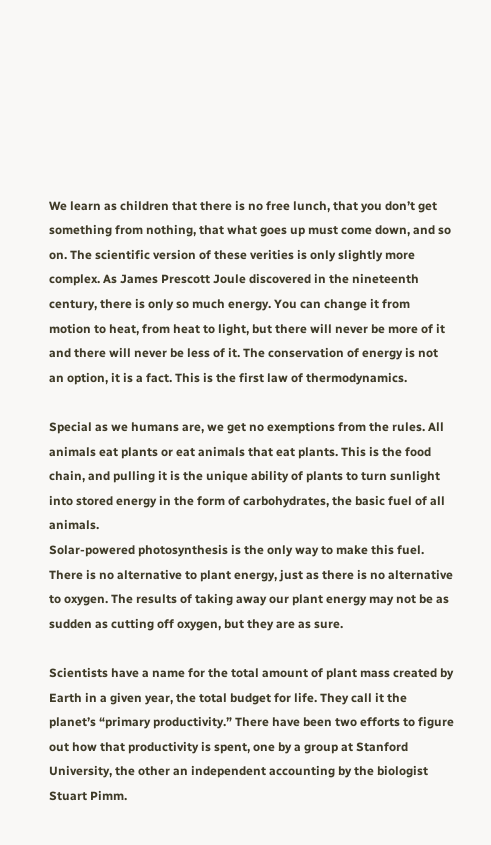We learn as children that there is no free lunch, that you don’t get something from nothing, that what goes up must come down, and so on. The scientific version of these verities is only slightly more complex. As James Prescott Joule discovered in the nineteenth century, there is only so much energy. You can change it from motion to heat, from heat to light, but there will never be more of it and there will never be less of it. The conservation of energy is not an option, it is a fact. This is the first law of thermodynamics.

Special as we humans are, we get no exemptions from the rules. All animals eat plants or eat animals that eat plants. This is the food chain, and pulling it is the unique ability of plants to turn sunlight into stored energy in the form of carbohydrates, the basic fuel of all animals.
Solar-powered photosynthesis is the only way to make this fuel. There is no alternative to plant energy, just as there is no alternative to oxygen. The results of taking away our plant energy may not be as sudden as cutting off oxygen, but they are as sure.

Scientists have a name for the total amount of plant mass created by Earth in a given year, the total budget for life. They call it the planet’s “primary productivity.” There have been two efforts to figure out how that productivity is spent, one by a group at Stanford University, the other an independent accounting by the biologist Stuart Pimm.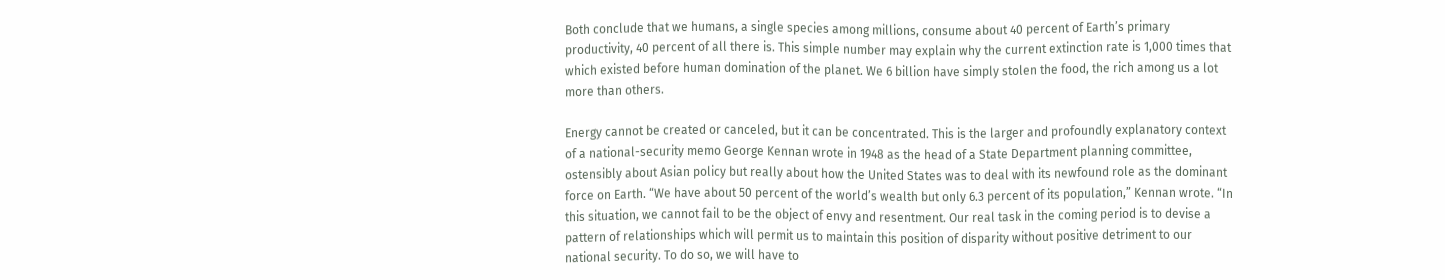Both conclude that we humans, a single species among millions, consume about 40 percent of Earth’s primary productivity, 40 percent of all there is. This simple number may explain why the current extinction rate is 1,000 times that which existed before human domination of the planet. We 6 billion have simply stolen the food, the rich among us a lot more than others.

Energy cannot be created or canceled, but it can be concentrated. This is the larger and profoundly explanatory context of a national-security memo George Kennan wrote in 1948 as the head of a State Department planning committee, ostensibly about Asian policy but really about how the United States was to deal with its newfound role as the dominant force on Earth. “We have about 50 percent of the world’s wealth but only 6.3 percent of its population,” Kennan wrote. “In this situation, we cannot fail to be the object of envy and resentment. Our real task in the coming period is to devise a pattern of relationships which will permit us to maintain this position of disparity without positive detriment to our national security. To do so, we will have to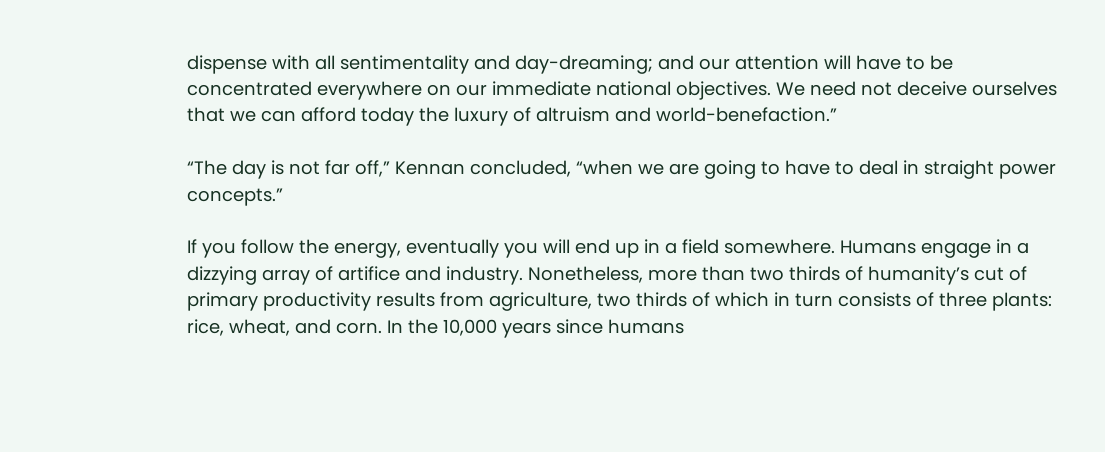dispense with all sentimentality and day-dreaming; and our attention will have to be concentrated everywhere on our immediate national objectives. We need not deceive ourselves that we can afford today the luxury of altruism and world-benefaction.”

“The day is not far off,” Kennan concluded, “when we are going to have to deal in straight power concepts.”

If you follow the energy, eventually you will end up in a field somewhere. Humans engage in a dizzying array of artifice and industry. Nonetheless, more than two thirds of humanity’s cut of primary productivity results from agriculture, two thirds of which in turn consists of three plants: rice, wheat, and corn. In the 10,000 years since humans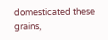domesticated these grains,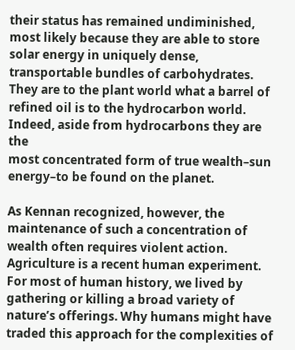their status has remained undiminished, most likely because they are able to store solar energy in uniquely dense, transportable bundles of carbohydrates. They are to the plant world what a barrel of refined oil is to the hydrocarbon world. Indeed, aside from hydrocarbons they are the
most concentrated form of true wealth–sun energy–to be found on the planet.

As Kennan recognized, however, the maintenance of such a concentration of wealth often requires violent action. Agriculture is a recent human experiment. For most of human history, we lived by gathering or killing a broad variety of nature’s offerings. Why humans might have traded this approach for the complexities of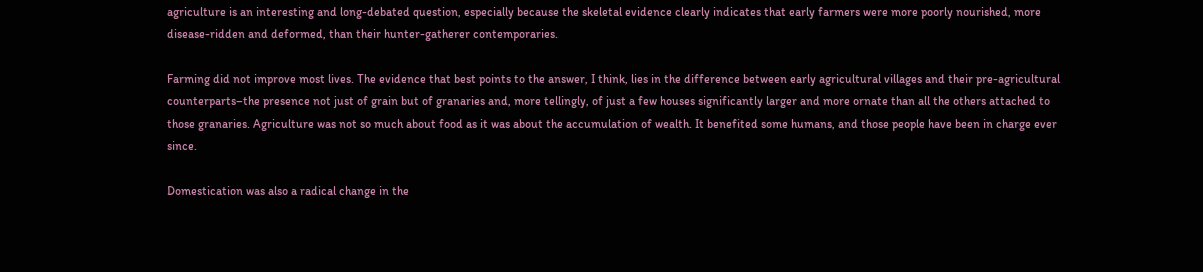agriculture is an interesting and long-debated question, especially because the skeletal evidence clearly indicates that early farmers were more poorly nourished, more disease-ridden and deformed, than their hunter-gatherer contemporaries.

Farming did not improve most lives. The evidence that best points to the answer, I think, lies in the difference between early agricultural villages and their pre-agricultural counterparts–the presence not just of grain but of granaries and, more tellingly, of just a few houses significantly larger and more ornate than all the others attached to those granaries. Agriculture was not so much about food as it was about the accumulation of wealth. It benefited some humans, and those people have been in charge ever since.

Domestication was also a radical change in the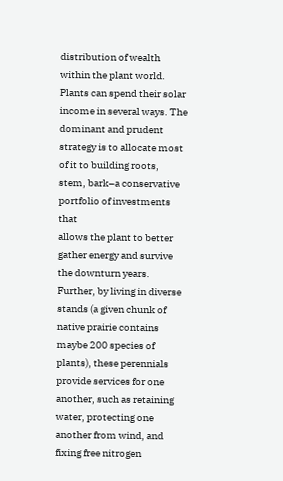distribution of wealth within the plant world. Plants can spend their solar income in several ways. The dominant and prudent strategy is to allocate most of it to building roots, stem, bark–a conservative portfolio of investments that
allows the plant to better gather energy and survive the downturn years. Further, by living in diverse stands (a given chunk of native prairie contains maybe 200 species of plants), these perennials provide services for one another, such as retaining water, protecting one another from wind, and fixing free nitrogen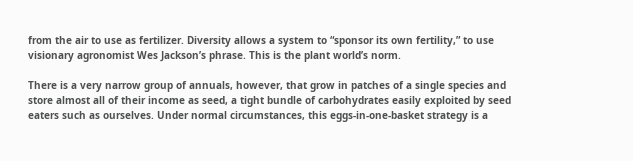from the air to use as fertilizer. Diversity allows a system to “sponsor its own fertility,” to use visionary agronomist Wes Jackson’s phrase. This is the plant world’s norm.

There is a very narrow group of annuals, however, that grow in patches of a single species and store almost all of their income as seed, a tight bundle of carbohydrates easily exploited by seed eaters such as ourselves. Under normal circumstances, this eggs-in-one-basket strategy is a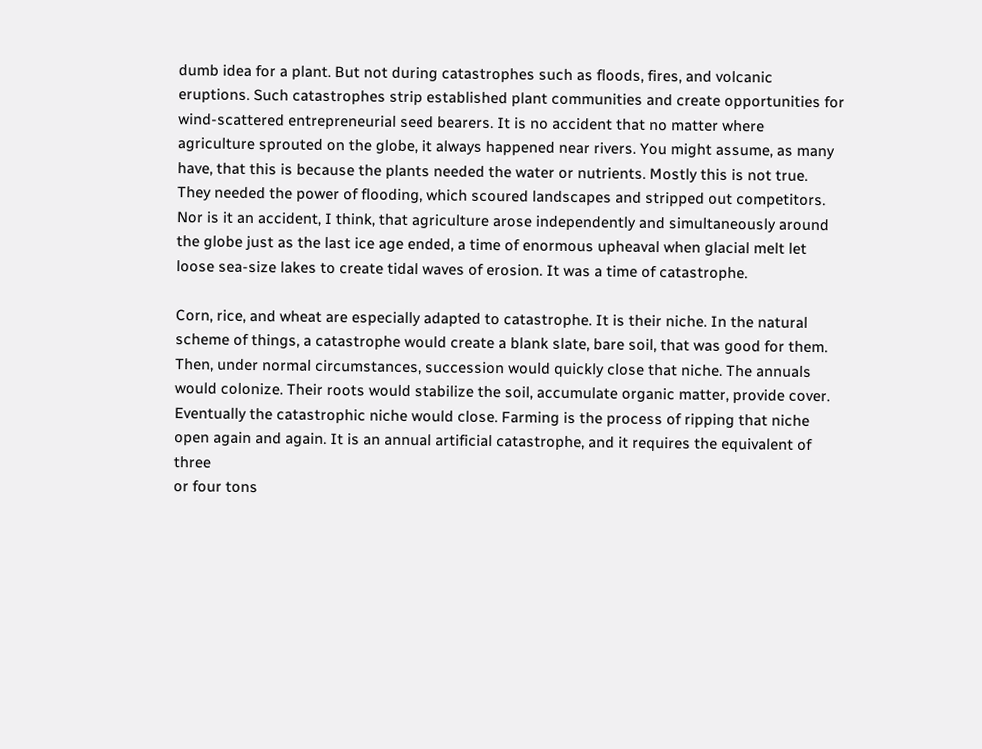dumb idea for a plant. But not during catastrophes such as floods, fires, and volcanic eruptions. Such catastrophes strip established plant communities and create opportunities for wind-scattered entrepreneurial seed bearers. It is no accident that no matter where agriculture sprouted on the globe, it always happened near rivers. You might assume, as many have, that this is because the plants needed the water or nutrients. Mostly this is not true. They needed the power of flooding, which scoured landscapes and stripped out competitors. Nor is it an accident, I think, that agriculture arose independently and simultaneously around the globe just as the last ice age ended, a time of enormous upheaval when glacial melt let loose sea-size lakes to create tidal waves of erosion. It was a time of catastrophe.

Corn, rice, and wheat are especially adapted to catastrophe. It is their niche. In the natural scheme of things, a catastrophe would create a blank slate, bare soil, that was good for them. Then, under normal circumstances, succession would quickly close that niche. The annuals
would colonize. Their roots would stabilize the soil, accumulate organic matter, provide cover. Eventually the catastrophic niche would close. Farming is the process of ripping that niche open again and again. It is an annual artificial catastrophe, and it requires the equivalent of three
or four tons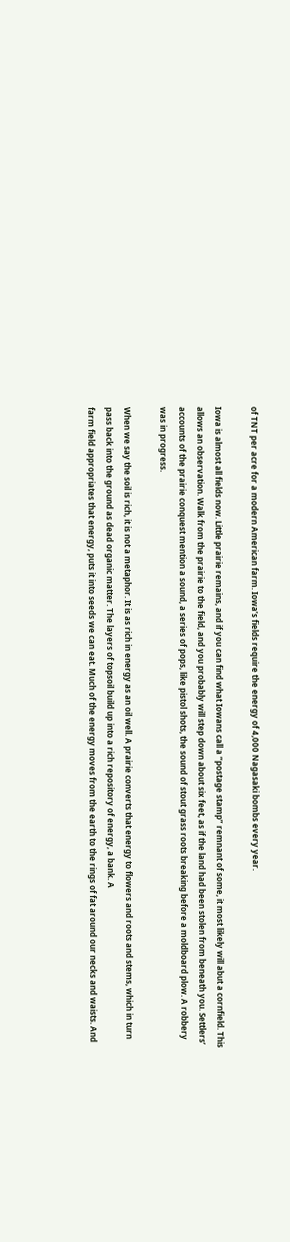of TNT per acre for a modern American farm. Iowa’s fields require the energy of 4,000 Nagasaki bombs every year.

Iowa is almost all fields now. Little prairie remains, and if you can find what Iowans call a “postage stamp” remnant of some, it most likely will abut a cornfield. This allows an observation. Walk from the prairie to the field, and you probably will step down about six feet, as if the land had been stolen from beneath you. Settlers’ accounts of the prairie conquest mention a sound, a series of pops, like pistol shots, the sound of stout grass roots breaking before a moldboard plow. A robbery was in progress.

When we say the soil is rich, it is not a metaphor. It is as rich in energy as an oil well. A prairie converts that energy to flowers and roots and stems, which in turn pass back into the ground as dead organic matter. The layers of topsoil build up into a rich repository of energy, a bank. A
farm field appropriates that energy, puts it into seeds we can eat. Much of the energy moves from the earth to the rings of fat around our necks and waists. And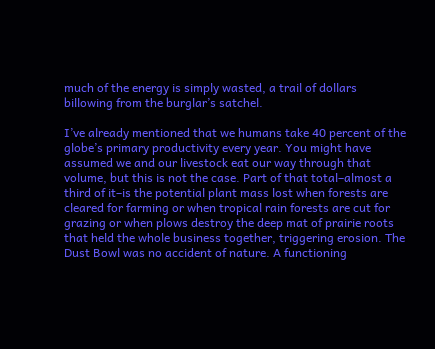much of the energy is simply wasted, a trail of dollars billowing from the burglar’s satchel.

I’ve already mentioned that we humans take 40 percent of the globe’s primary productivity every year. You might have assumed we and our livestock eat our way through that volume, but this is not the case. Part of that total–almost a third of it–is the potential plant mass lost when forests are cleared for farming or when tropical rain forests are cut for grazing or when plows destroy the deep mat of prairie roots that held the whole business together, triggering erosion. The Dust Bowl was no accident of nature. A functioning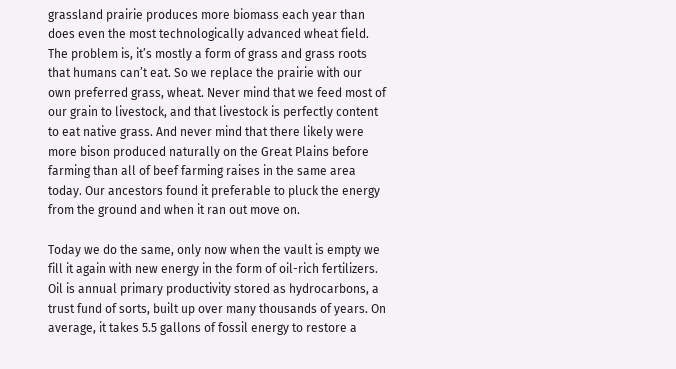grassland prairie produces more biomass each year than does even the most technologically advanced wheat field. The problem is, it’s mostly a form of grass and grass roots that humans can’t eat. So we replace the prairie with our own preferred grass, wheat. Never mind that we feed most of our grain to livestock, and that livestock is perfectly content to eat native grass. And never mind that there likely were more bison produced naturally on the Great Plains before farming than all of beef farming raises in the same area today. Our ancestors found it preferable to pluck the energy from the ground and when it ran out move on.

Today we do the same, only now when the vault is empty we fill it again with new energy in the form of oil-rich fertilizers. Oil is annual primary productivity stored as hydrocarbons, a trust fund of sorts, built up over many thousands of years. On average, it takes 5.5 gallons of fossil energy to restore a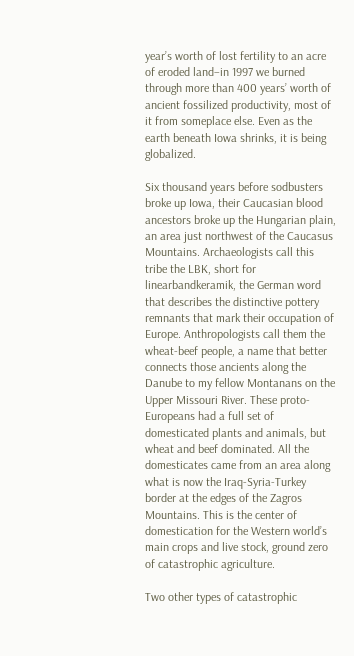year’s worth of lost fertility to an acre of eroded land–in 1997 we burned through more than 400 years’ worth of ancient fossilized productivity, most of it from someplace else. Even as the earth beneath Iowa shrinks, it is being globalized.

Six thousand years before sodbusters broke up Iowa, their Caucasian blood ancestors broke up the Hungarian plain, an area just northwest of the Caucasus Mountains. Archaeologists call this tribe the LBK, short for linearbandkeramik, the German word that describes the distinctive pottery remnants that mark their occupation of Europe. Anthropologists call them the wheat-beef people, a name that better connects those ancients along the Danube to my fellow Montanans on the Upper Missouri River. These proto-Europeans had a full set of domesticated plants and animals, but wheat and beef dominated. All the domesticates came from an area along what is now the Iraq-Syria-Turkey border at the edges of the Zagros Mountains. This is the center of domestication for the Western world’s main crops and live stock, ground zero of catastrophic agriculture.

Two other types of catastrophic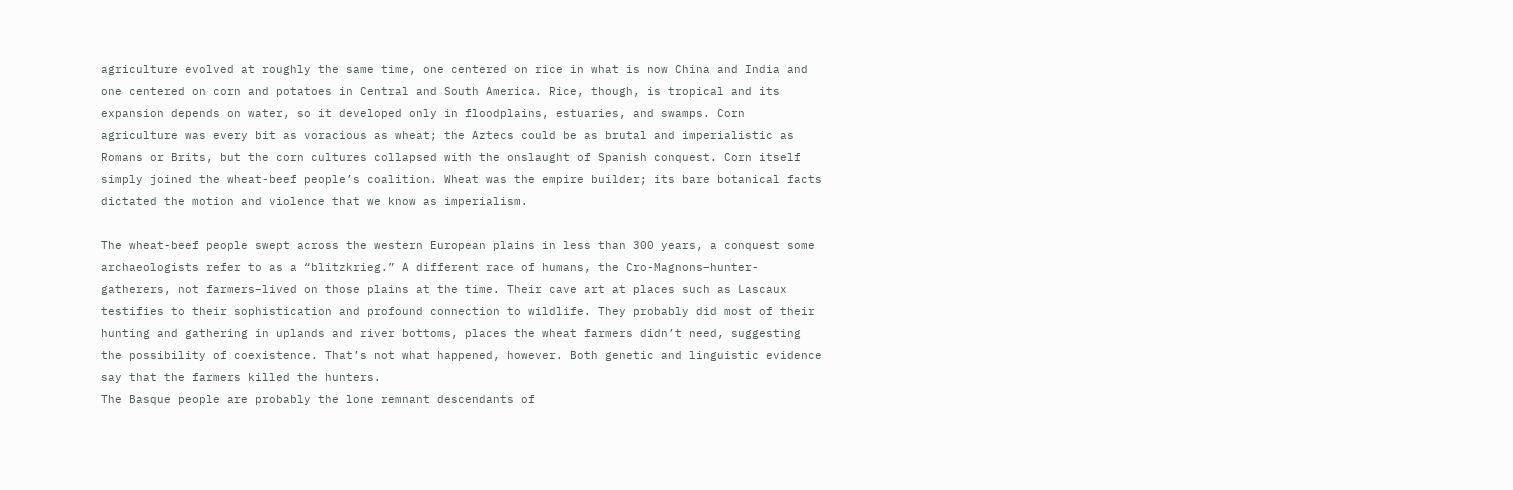agriculture evolved at roughly the same time, one centered on rice in what is now China and India and one centered on corn and potatoes in Central and South America. Rice, though, is tropical and its expansion depends on water, so it developed only in floodplains, estuaries, and swamps. Corn agriculture was every bit as voracious as wheat; the Aztecs could be as brutal and imperialistic as Romans or Brits, but the corn cultures collapsed with the onslaught of Spanish conquest. Corn itself simply joined the wheat-beef people’s coalition. Wheat was the empire builder; its bare botanical facts dictated the motion and violence that we know as imperialism.

The wheat-beef people swept across the western European plains in less than 300 years, a conquest some archaeologists refer to as a “blitzkrieg.” A different race of humans, the Cro-Magnons–hunter-gatherers, not farmers–lived on those plains at the time. Their cave art at places such as Lascaux testifies to their sophistication and profound connection to wildlife. They probably did most of their hunting and gathering in uplands and river bottoms, places the wheat farmers didn’t need, suggesting the possibility of coexistence. That’s not what happened, however. Both genetic and linguistic evidence say that the farmers killed the hunters.
The Basque people are probably the lone remnant descendants of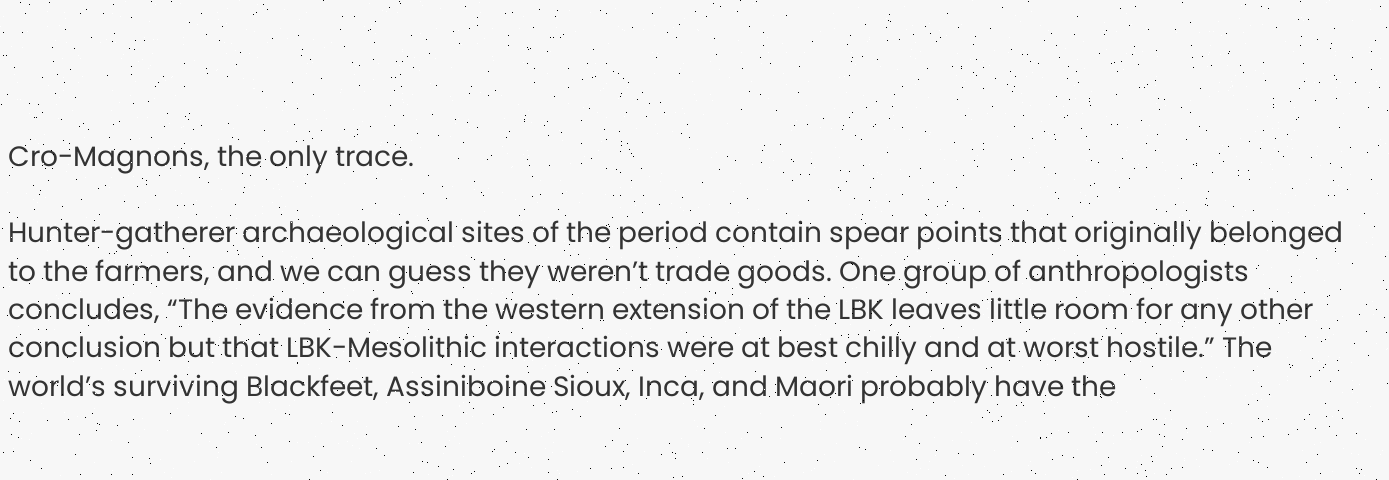Cro-Magnons, the only trace.

Hunter-gatherer archaeological sites of the period contain spear points that originally belonged to the farmers, and we can guess they weren’t trade goods. One group of anthropologists concludes, “The evidence from the western extension of the LBK leaves little room for any other
conclusion but that LBK-Mesolithic interactions were at best chilly and at worst hostile.” The world’s surviving Blackfeet, Assiniboine Sioux, Inca, and Maori probably have the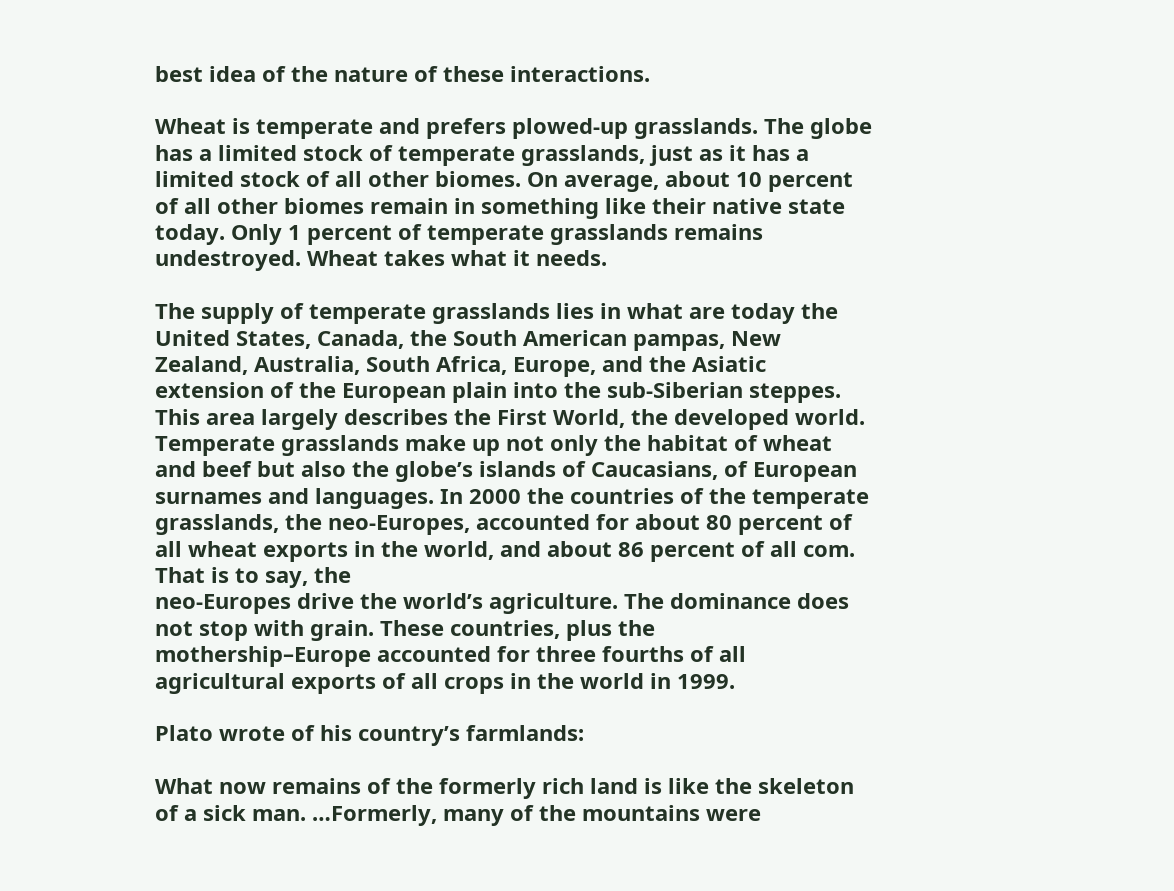best idea of the nature of these interactions.

Wheat is temperate and prefers plowed-up grasslands. The globe has a limited stock of temperate grasslands, just as it has a limited stock of all other biomes. On average, about 10 percent of all other biomes remain in something like their native state today. Only 1 percent of temperate grasslands remains undestroyed. Wheat takes what it needs.

The supply of temperate grasslands lies in what are today the United States, Canada, the South American pampas, New Zealand, Australia, South Africa, Europe, and the Asiatic extension of the European plain into the sub-Siberian steppes. This area largely describes the First World, the developed world. Temperate grasslands make up not only the habitat of wheat and beef but also the globe’s islands of Caucasians, of European surnames and languages. In 2000 the countries of the temperate grasslands, the neo-Europes, accounted for about 80 percent of all wheat exports in the world, and about 86 percent of all com. That is to say, the
neo-Europes drive the world’s agriculture. The dominance does not stop with grain. These countries, plus the mothership–Europe accounted for three fourths of all agricultural exports of all crops in the world in 1999.

Plato wrote of his country’s farmlands:

What now remains of the formerly rich land is like the skeleton of a sick man. …Formerly, many of the mountains were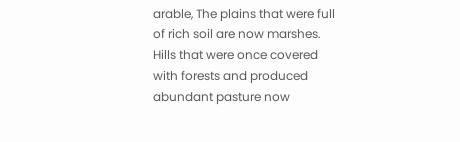arable, The plains that were full of rich soil are now marshes. Hills that were once covered with forests and produced abundant pasture now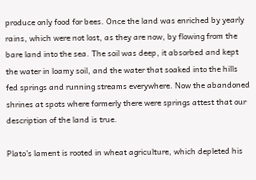produce only food for bees. Once the land was enriched by yearly rains, which were not lost, as they are now, by flowing from the bare land into the sea. The soil was deep, it absorbed and kept the water in loamy soil, and the water that soaked into the hills fed springs and running streams everywhere. Now the abandoned shrines at spots where formerly there were springs attest that our description of the land is true.

Plato’s lament is rooted in wheat agriculture, which depleted his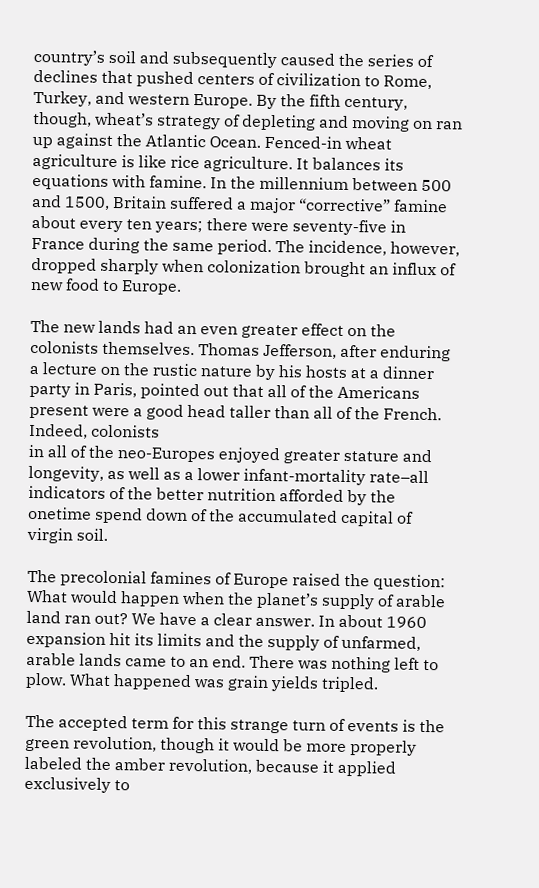country’s soil and subsequently caused the series of declines that pushed centers of civilization to Rome, Turkey, and western Europe. By the fifth century, though, wheat’s strategy of depleting and moving on ran up against the Atlantic Ocean. Fenced-in wheat agriculture is like rice agriculture. It balances its equations with famine. In the millennium between 500 and 1500, Britain suffered a major “corrective” famine about every ten years; there were seventy-five in France during the same period. The incidence, however, dropped sharply when colonization brought an influx of new food to Europe.

The new lands had an even greater effect on the colonists themselves. Thomas Jefferson, after enduring a lecture on the rustic nature by his hosts at a dinner party in Paris, pointed out that all of the Americans present were a good head taller than all of the French. Indeed, colonists
in all of the neo-Europes enjoyed greater stature and longevity, as well as a lower infant-mortality rate–all indicators of the better nutrition afforded by the onetime spend down of the accumulated capital of virgin soil.

The precolonial famines of Europe raised the question: What would happen when the planet’s supply of arable land ran out? We have a clear answer. In about 1960 expansion hit its limits and the supply of unfarmed, arable lands came to an end. There was nothing left to plow. What happened was grain yields tripled.

The accepted term for this strange turn of events is the green revolution, though it would be more properly labeled the amber revolution, because it applied exclusively to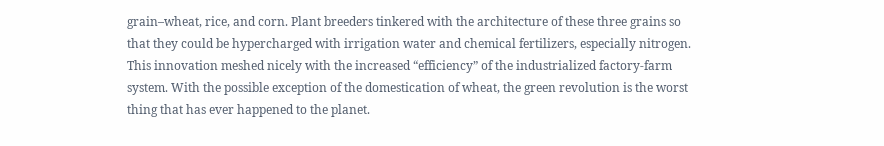grain–wheat, rice, and corn. Plant breeders tinkered with the architecture of these three grains so that they could be hypercharged with irrigation water and chemical fertilizers, especially nitrogen. This innovation meshed nicely with the increased “efficiency” of the industrialized factory-farm system. With the possible exception of the domestication of wheat, the green revolution is the worst thing that has ever happened to the planet.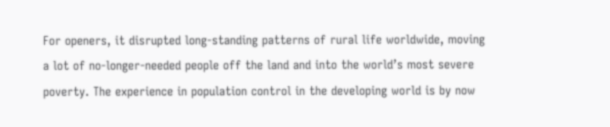For openers, it disrupted long-standing patterns of rural life worldwide, moving a lot of no-longer-needed people off the land and into the world’s most severe poverty. The experience in population control in the developing world is by now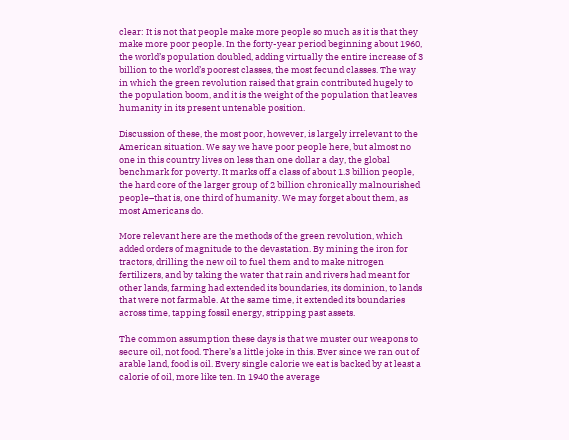clear: It is not that people make more people so much as it is that they make more poor people. In the forty-year period beginning about 1960, the world’s population doubled, adding virtually the entire increase of 3 billion to the world’s poorest classes, the most fecund classes. The way in which the green revolution raised that grain contributed hugely to the population boom, and it is the weight of the population that leaves humanity in its present untenable position.

Discussion of these, the most poor, however, is largely irrelevant to the American situation. We say we have poor people here, but almost no one in this country lives on less than one dollar a day, the global benchmark for poverty. It marks off a class of about 1.3 billion people, the hard core of the larger group of 2 billion chronically malnourished people–that is, one third of humanity. We may forget about them, as most Americans do.

More relevant here are the methods of the green revolution, which added orders of magnitude to the devastation. By mining the iron for tractors, drilling the new oil to fuel them and to make nitrogen fertilizers, and by taking the water that rain and rivers had meant for other lands, farming had extended its boundaries, its dominion, to lands that were not farmable. At the same time, it extended its boundaries across time, tapping fossil energy, stripping past assets.

The common assumption these days is that we muster our weapons to secure oil, not food. There’s a little joke in this. Ever since we ran out of arable land, food is oil. Every single calorie we eat is backed by at least a calorie of oil, more like ten. In 1940 the average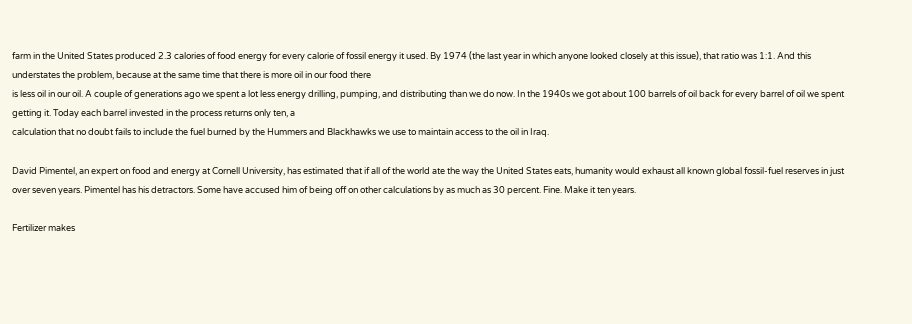farm in the United States produced 2.3 calories of food energy for every calorie of fossil energy it used. By 1974 (the last year in which anyone looked closely at this issue), that ratio was 1:1. And this understates the problem, because at the same time that there is more oil in our food there
is less oil in our oil. A couple of generations ago we spent a lot less energy drilling, pumping, and distributing than we do now. In the 1940s we got about 100 barrels of oil back for every barrel of oil we spent getting it. Today each barrel invested in the process returns only ten, a
calculation that no doubt fails to include the fuel burned by the Hummers and Blackhawks we use to maintain access to the oil in Iraq.

David Pimentel, an expert on food and energy at Cornell University, has estimated that if all of the world ate the way the United States eats, humanity would exhaust all known global fossil-fuel reserves in just over seven years. Pimentel has his detractors. Some have accused him of being off on other calculations by as much as 30 percent. Fine. Make it ten years.

Fertilizer makes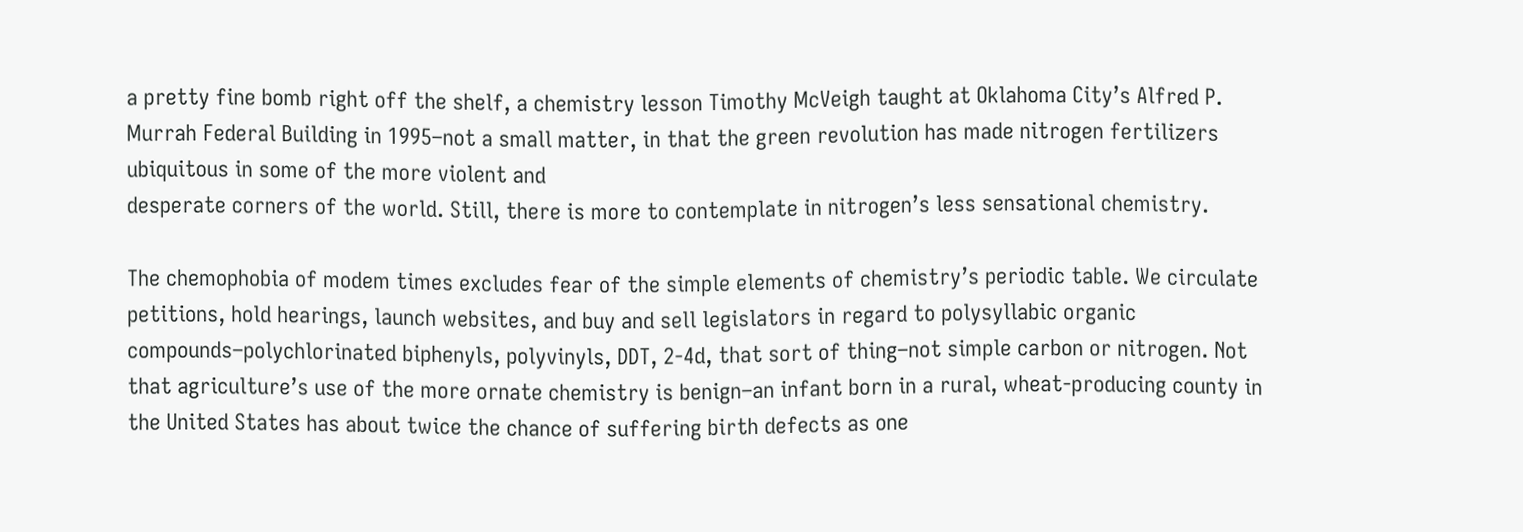a pretty fine bomb right off the shelf, a chemistry lesson Timothy McVeigh taught at Oklahoma City’s Alfred P. Murrah Federal Building in 1995–not a small matter, in that the green revolution has made nitrogen fertilizers ubiquitous in some of the more violent and
desperate corners of the world. Still, there is more to contemplate in nitrogen’s less sensational chemistry.

The chemophobia of modem times excludes fear of the simple elements of chemistry’s periodic table. We circulate petitions, hold hearings, launch websites, and buy and sell legislators in regard to polysyllabic organic compounds–polychlorinated biphenyls, polyvinyls, DDT, 2-4d, that sort of thing–not simple carbon or nitrogen. Not that agriculture’s use of the more ornate chemistry is benign–an infant born in a rural, wheat-producing county in the United States has about twice the chance of suffering birth defects as one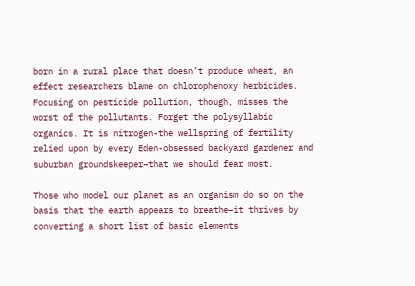born in a rural place that doesn’t produce wheat, an effect researchers blame on chlorophenoxy herbicides. Focusing on pesticide pollution, though, misses the worst of the pollutants. Forget the polysyllabic organics. It is nitrogen-the wellspring of fertility relied upon by every Eden-obsessed backyard gardener and suburban groundskeeper–that we should fear most.

Those who model our planet as an organism do so on the basis that the earth appears to breathe–it thrives by converting a short list of basic elements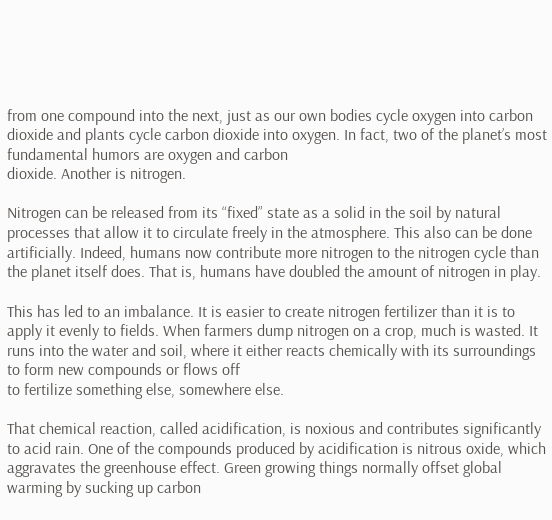from one compound into the next, just as our own bodies cycle oxygen into carbon dioxide and plants cycle carbon dioxide into oxygen. In fact, two of the planet’s most fundamental humors are oxygen and carbon
dioxide. Another is nitrogen.

Nitrogen can be released from its “fixed” state as a solid in the soil by natural processes that allow it to circulate freely in the atmosphere. This also can be done artificially. Indeed, humans now contribute more nitrogen to the nitrogen cycle than the planet itself does. That is, humans have doubled the amount of nitrogen in play.

This has led to an imbalance. It is easier to create nitrogen fertilizer than it is to apply it evenly to fields. When farmers dump nitrogen on a crop, much is wasted. It runs into the water and soil, where it either reacts chemically with its surroundings to form new compounds or flows off
to fertilize something else, somewhere else.

That chemical reaction, called acidification, is noxious and contributes significantly to acid rain. One of the compounds produced by acidification is nitrous oxide, which aggravates the greenhouse effect. Green growing things normally offset global warming by sucking up carbon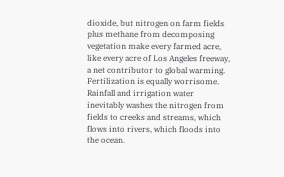dioxide, but nitrogen on farm fields plus methane from decomposing vegetation make every farmed acre, like every acre of Los Angeles freeway, a net contributor to global warming. Fertilization is equally worrisome. Rainfall and irrigation water inevitably washes the nitrogen from fields to creeks and streams, which flows into rivers, which floods into the ocean.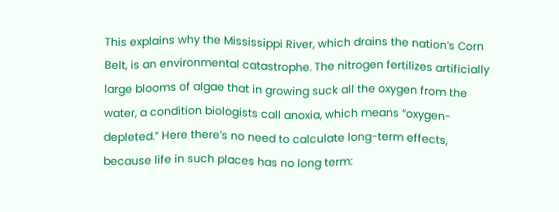This explains why the Mississippi River, which drains the nation’s Corn Belt, is an environmental catastrophe. The nitrogen fertilizes artificially large blooms of algae that in growing suck all the oxygen from the water, a condition biologists call anoxia, which means “oxygen-depleted.” Here there’s no need to calculate long-term effects, because life in such places has no long term: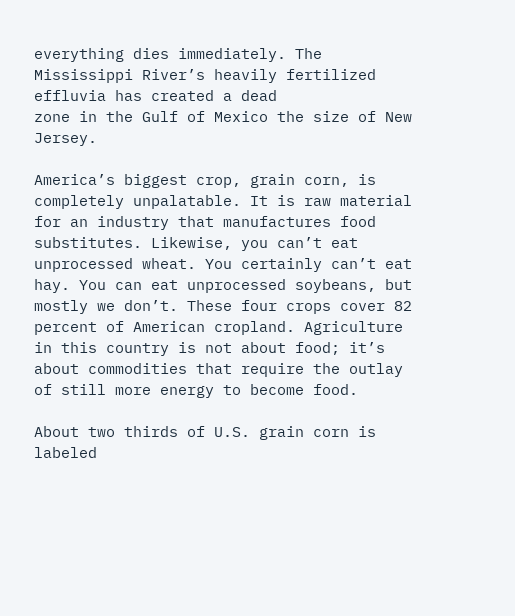everything dies immediately. The Mississippi River’s heavily fertilized effluvia has created a dead
zone in the Gulf of Mexico the size of New Jersey.

America’s biggest crop, grain corn, is completely unpalatable. It is raw material for an industry that manufactures food substitutes. Likewise, you can’t eat unprocessed wheat. You certainly can’t eat hay. You can eat unprocessed soybeans, but mostly we don’t. These four crops cover 82 percent of American cropland. Agriculture in this country is not about food; it’s about commodities that require the outlay of still more energy to become food.

About two thirds of U.S. grain corn is labeled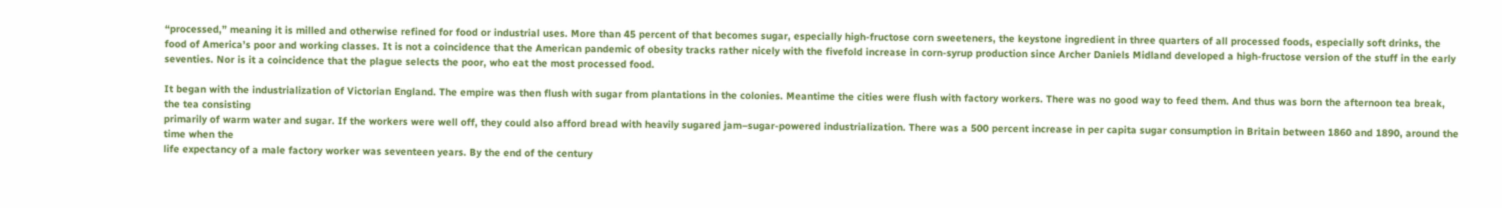“processed,” meaning it is milled and otherwise refined for food or industrial uses. More than 45 percent of that becomes sugar, especially high-fructose corn sweeteners, the keystone ingredient in three quarters of all processed foods, especially soft drinks, the food of America’s poor and working classes. It is not a coincidence that the American pandemic of obesity tracks rather nicely with the fivefold increase in corn-syrup production since Archer Daniels Midland developed a high-fructose version of the stuff in the early seventies. Nor is it a coincidence that the plague selects the poor, who eat the most processed food.

It began with the industrialization of Victorian England. The empire was then flush with sugar from plantations in the colonies. Meantime the cities were flush with factory workers. There was no good way to feed them. And thus was born the afternoon tea break, the tea consisting
primarily of warm water and sugar. If the workers were well off, they could also afford bread with heavily sugared jam–sugar-powered industrialization. There was a 500 percent increase in per capita sugar consumption in Britain between 1860 and 1890, around the time when the
life expectancy of a male factory worker was seventeen years. By the end of the century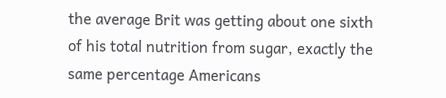the average Brit was getting about one sixth of his total nutrition from sugar, exactly the same percentage Americans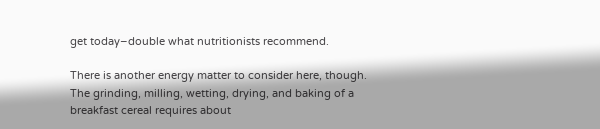get today–double what nutritionists recommend.

There is another energy matter to consider here, though. The grinding, milling, wetting, drying, and baking of a breakfast cereal requires about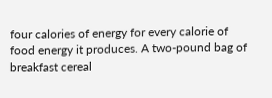four calories of energy for every calorie of food energy it produces. A two-pound bag of breakfast cereal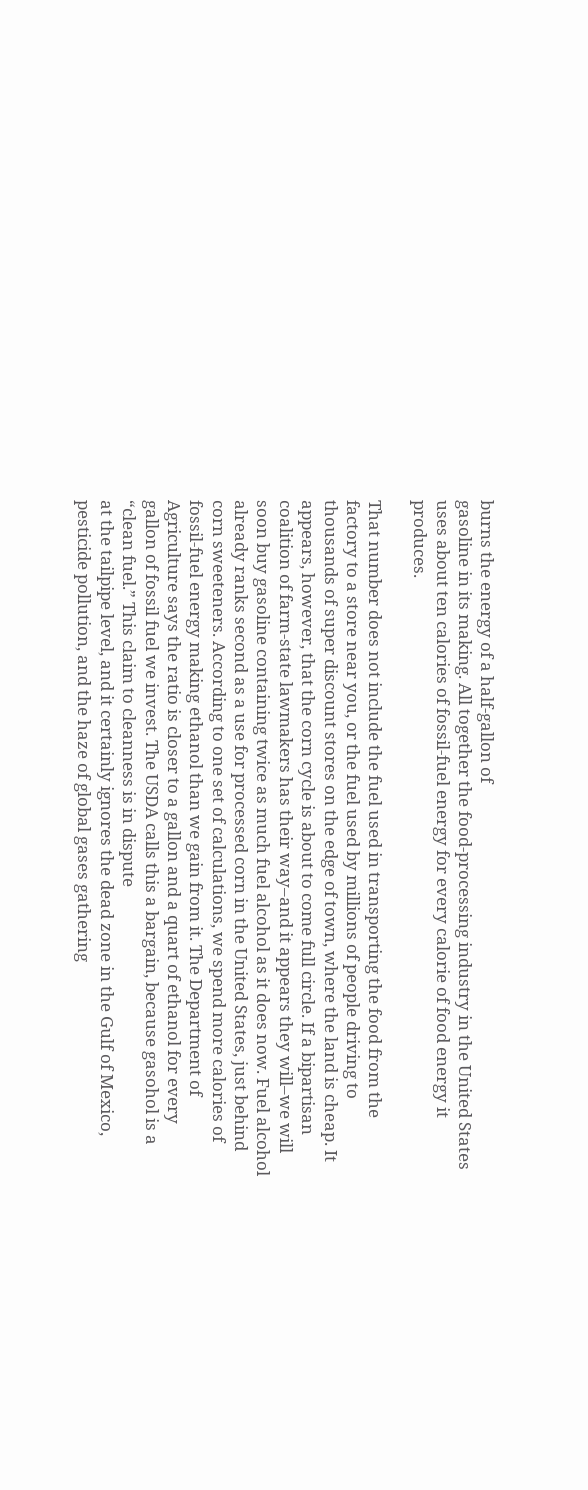burns the energy of a half-gallon of
gasoline in its making. All together the food-processing industry in the United States uses about ten calories of fossil-fuel energy for every calorie of food energy it produces.

That number does not include the fuel used in transporting the food from the factory to a store near you, or the fuel used by millions of people driving to thousands of super discount stores on the edge of town, where the land is cheap. It appears, however, that the corn cycle is about to come full circle. If a bipartisan coalition of farm-state lawmakers has their way–and it appears they will–we will soon buy gasoline containing twice as much fuel alcohol as it does now. Fuel alcohol already ranks second as a use for processed corn in the United States, just behind corn sweeteners. According to one set of calculations, we spend more calories of fossil-fuel energy making ethanol than we gain from it. The Department of Agriculture says the ratio is closer to a gallon and a quart of ethanol for every gallon of fossil fuel we invest. The USDA calls this a bargain, because gasohol is a “clean fuel.” This claim to cleanness is in dispute
at the tailpipe level, and it certainly ignores the dead zone in the Gulf of Mexico, pesticide pollution, and the haze of global gases gathering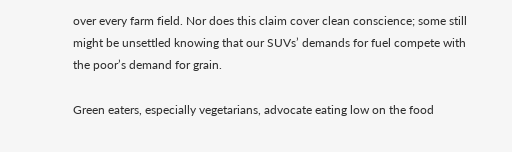over every farm field. Nor does this claim cover clean conscience; some still might be unsettled knowing that our SUVs’ demands for fuel compete with the poor’s demand for grain.

Green eaters, especially vegetarians, advocate eating low on the food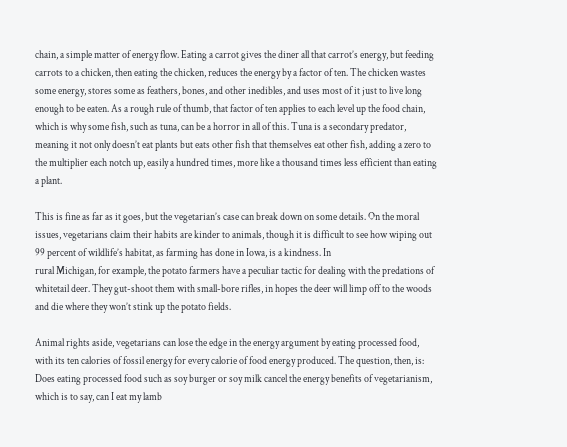chain, a simple matter of energy flow. Eating a carrot gives the diner all that carrot’s energy, but feeding carrots to a chicken, then eating the chicken, reduces the energy by a factor of ten. The chicken wastes some energy, stores some as feathers, bones, and other inedibles, and uses most of it just to live long enough to be eaten. As a rough rule of thumb, that factor of ten applies to each level up the food chain, which is why some fish, such as tuna, can be a horror in all of this. Tuna is a secondary predator, meaning it not only doesn’t eat plants but eats other fish that themselves eat other fish, adding a zero to the multiplier each notch up, easily a hundred times, more like a thousand times less efficient than eating a plant.

This is fine as far as it goes, but the vegetarian’s case can break down on some details. On the moral issues, vegetarians claim their habits are kinder to animals, though it is difficult to see how wiping out 99 percent of wildlife’s habitat, as farming has done in Iowa, is a kindness. In
rural Michigan, for example, the potato farmers have a peculiar tactic for dealing with the predations of whitetail deer. They gut-shoot them with small-bore rifles, in hopes the deer will limp off to the woods and die where they won’t stink up the potato fields.

Animal rights aside, vegetarians can lose the edge in the energy argument by eating processed food, with its ten calories of fossil energy for every calorie of food energy produced. The question, then, is: Does eating processed food such as soy burger or soy milk cancel the energy benefits of vegetarianism, which is to say, can I eat my lamb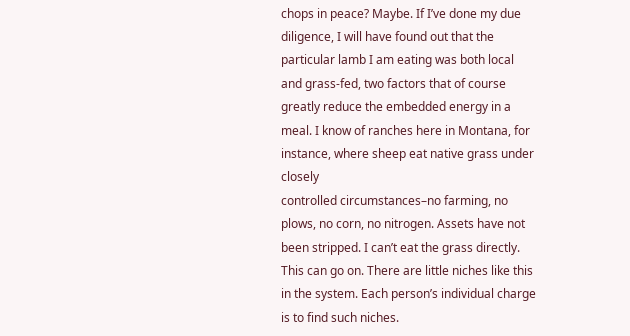chops in peace? Maybe. If I’ve done my due diligence, I will have found out that the particular lamb I am eating was both local and grass-fed, two factors that of course greatly reduce the embedded energy in a meal. I know of ranches here in Montana, for instance, where sheep eat native grass under closely
controlled circumstances–no farming, no plows, no corn, no nitrogen. Assets have not been stripped. I can’t eat the grass directly. This can go on. There are little niches like this in the system. Each person’s individual charge is to find such niches.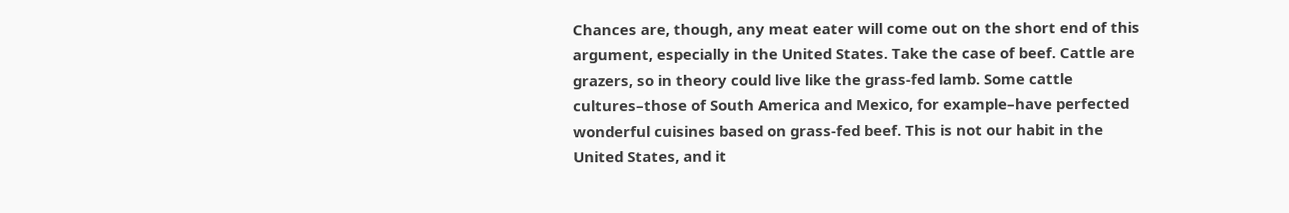Chances are, though, any meat eater will come out on the short end of this argument, especially in the United States. Take the case of beef. Cattle are grazers, so in theory could live like the grass-fed lamb. Some cattle cultures–those of South America and Mexico, for example–have perfected wonderful cuisines based on grass-fed beef. This is not our habit in the United States, and it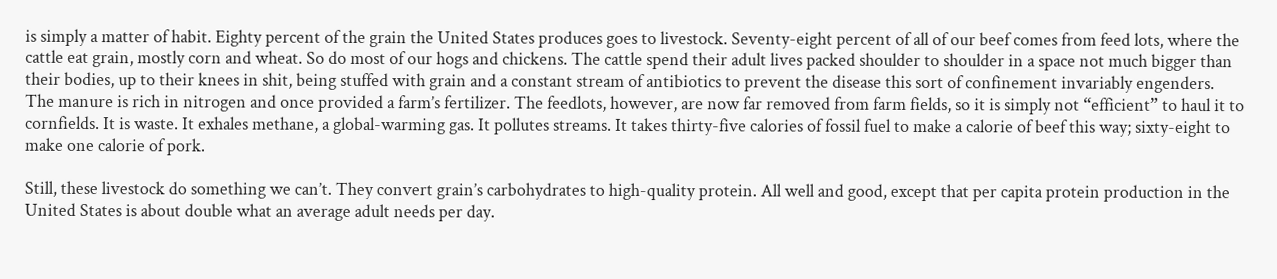is simply a matter of habit. Eighty percent of the grain the United States produces goes to livestock. Seventy-eight percent of all of our beef comes from feed lots, where the cattle eat grain, mostly corn and wheat. So do most of our hogs and chickens. The cattle spend their adult lives packed shoulder to shoulder in a space not much bigger than their bodies, up to their knees in shit, being stuffed with grain and a constant stream of antibiotics to prevent the disease this sort of confinement invariably engenders. The manure is rich in nitrogen and once provided a farm’s fertilizer. The feedlots, however, are now far removed from farm fields, so it is simply not “efficient” to haul it to cornfields. It is waste. It exhales methane, a global-warming gas. It pollutes streams. It takes thirty-five calories of fossil fuel to make a calorie of beef this way; sixty-eight to make one calorie of pork.

Still, these livestock do something we can’t. They convert grain’s carbohydrates to high-quality protein. All well and good, except that per capita protein production in the United States is about double what an average adult needs per day.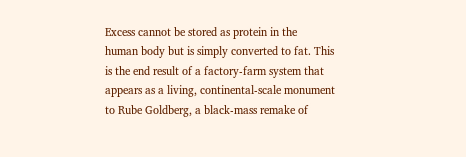Excess cannot be stored as protein in the
human body but is simply converted to fat. This is the end result of a factory-farm system that appears as a living, continental-scale monument to Rube Goldberg, a black-mass remake of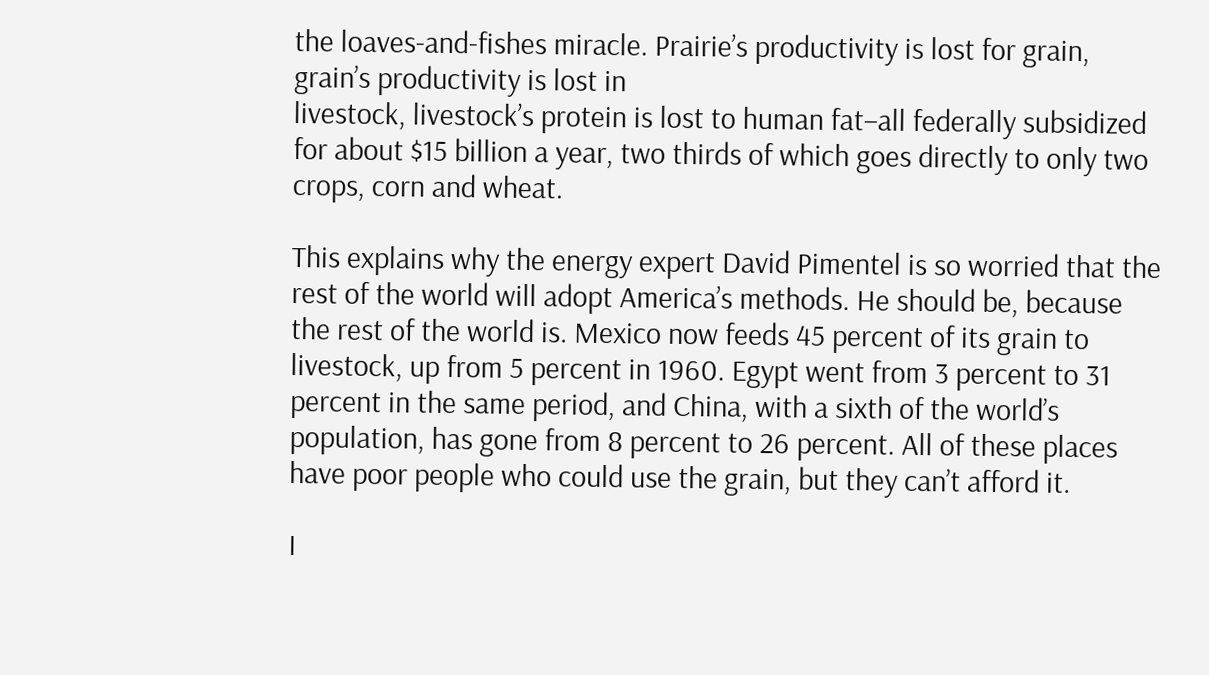the loaves-and-fishes miracle. Prairie’s productivity is lost for grain, grain’s productivity is lost in
livestock, livestock’s protein is lost to human fat–all federally subsidized for about $15 billion a year, two thirds of which goes directly to only two crops, corn and wheat.

This explains why the energy expert David Pimentel is so worried that the rest of the world will adopt America’s methods. He should be, because the rest of the world is. Mexico now feeds 45 percent of its grain to livestock, up from 5 percent in 1960. Egypt went from 3 percent to 31
percent in the same period, and China, with a sixth of the world’s population, has gone from 8 percent to 26 percent. All of these places have poor people who could use the grain, but they can’t afford it.

I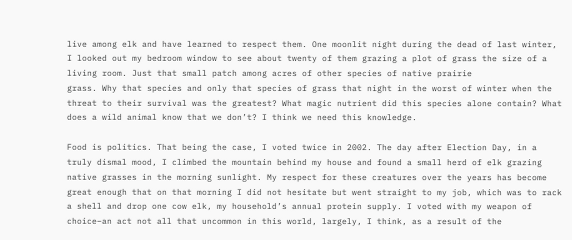live among elk and have learned to respect them. One moonlit night during the dead of last winter, I looked out my bedroom window to see about twenty of them grazing a plot of grass the size of a living room. Just that small patch among acres of other species of native prairie
grass. Why that species and only that species of grass that night in the worst of winter when the threat to their survival was the greatest? What magic nutrient did this species alone contain? What does a wild animal know that we don’t? I think we need this knowledge.

Food is politics. That being the case, I voted twice in 2002. The day after Election Day, in a truly dismal mood, I climbed the mountain behind my house and found a small herd of elk grazing native grasses in the morning sunlight. My respect for these creatures over the years has become great enough that on that morning I did not hesitate but went straight to my job, which was to rack a shell and drop one cow elk, my household’s annual protein supply. I voted with my weapon of choice–an act not all that uncommon in this world, largely, I think, as a result of the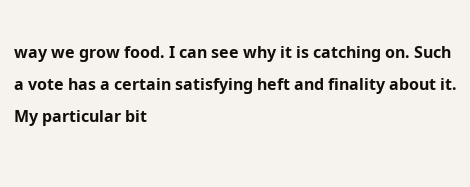way we grow food. I can see why it is catching on. Such a vote has a certain satisfying heft and finality about it. My particular bit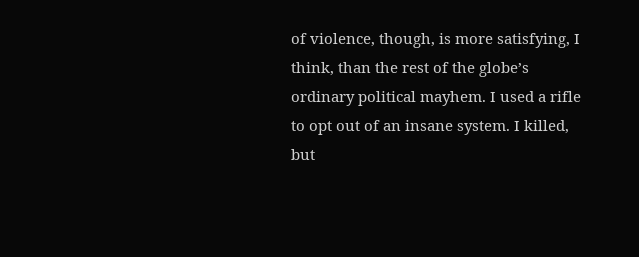of violence, though, is more satisfying, I think, than the rest of the globe’s ordinary political mayhem. I used a rifle to opt out of an insane system. I killed, but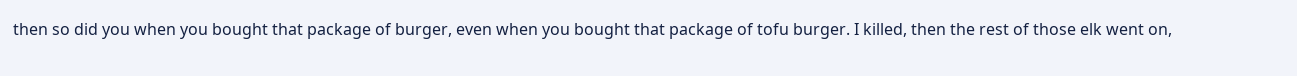then so did you when you bought that package of burger, even when you bought that package of tofu burger. I killed, then the rest of those elk went on,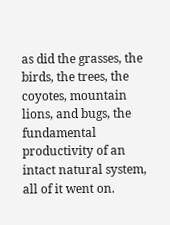as did the grasses, the birds, the trees, the coyotes, mountain lions, and bugs, the fundamental productivity of an intact natural system, all of it went on.